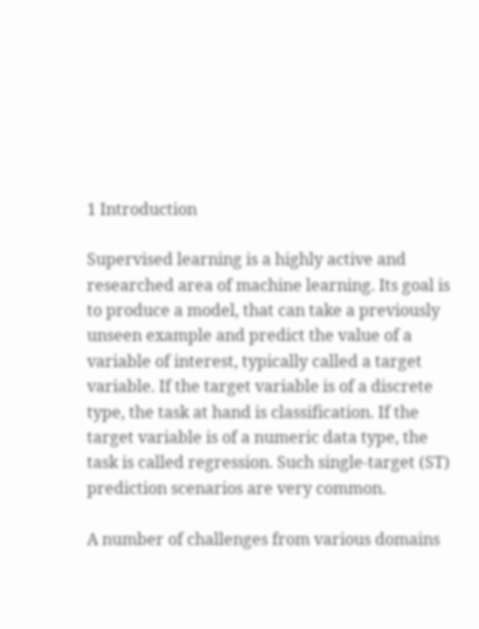1 Introduction

Supervised learning is a highly active and researched area of machine learning. Its goal is to produce a model, that can take a previously unseen example and predict the value of a variable of interest, typically called a target variable. If the target variable is of a discrete type, the task at hand is classification. If the target variable is of a numeric data type, the task is called regression. Such single-target (ST) prediction scenarios are very common.

A number of challenges from various domains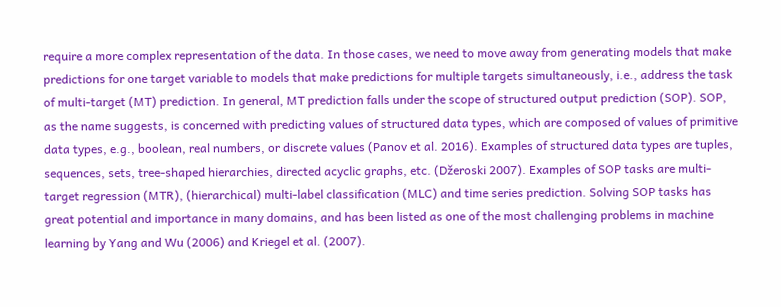require a more complex representation of the data. In those cases, we need to move away from generating models that make predictions for one target variable to models that make predictions for multiple targets simultaneously, i.e., address the task of multi-target (MT) prediction. In general, MT prediction falls under the scope of structured output prediction (SOP). SOP, as the name suggests, is concerned with predicting values of structured data types, which are composed of values of primitive data types, e.g., boolean, real numbers, or discrete values (Panov et al. 2016). Examples of structured data types are tuples, sequences, sets, tree-shaped hierarchies, directed acyclic graphs, etc. (Džeroski 2007). Examples of SOP tasks are multi-target regression (MTR), (hierarchical) multi-label classification (MLC) and time series prediction. Solving SOP tasks has great potential and importance in many domains, and has been listed as one of the most challenging problems in machine learning by Yang and Wu (2006) and Kriegel et al. (2007).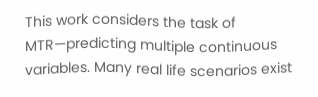This work considers the task of MTR—predicting multiple continuous variables. Many real life scenarios exist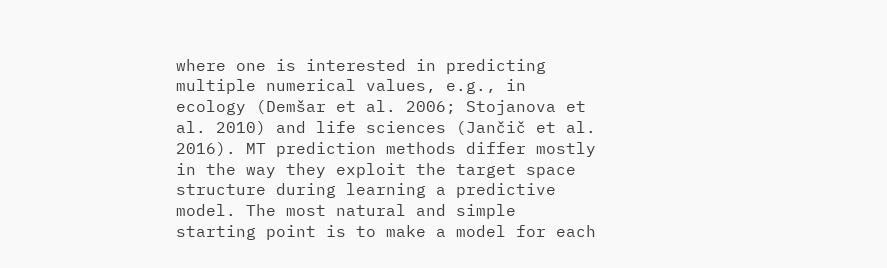where one is interested in predicting multiple numerical values, e.g., in ecology (Demšar et al. 2006; Stojanova et al. 2010) and life sciences (Jančič et al. 2016). MT prediction methods differ mostly in the way they exploit the target space structure during learning a predictive model. The most natural and simple starting point is to make a model for each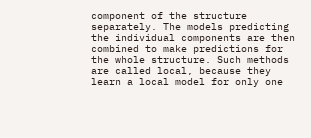component of the structure separately. The models predicting the individual components are then combined to make predictions for the whole structure. Such methods are called local, because they learn a local model for only one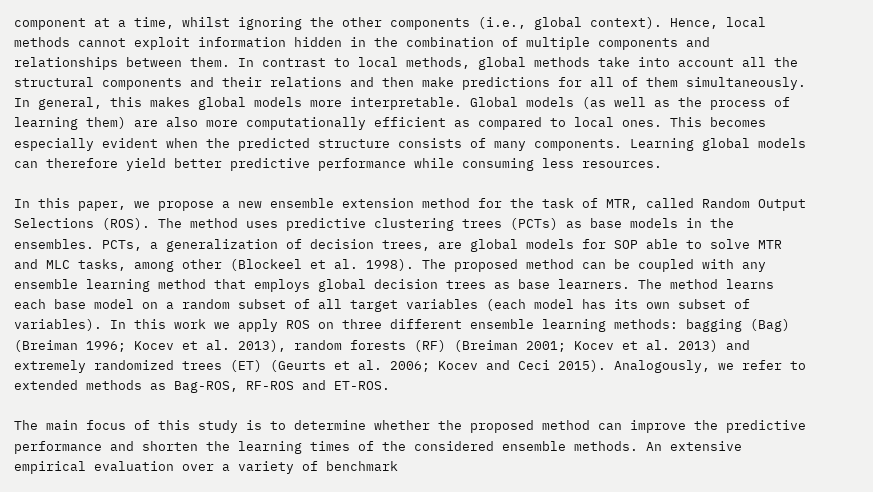component at a time, whilst ignoring the other components (i.e., global context). Hence, local methods cannot exploit information hidden in the combination of multiple components and relationships between them. In contrast to local methods, global methods take into account all the structural components and their relations and then make predictions for all of them simultaneously. In general, this makes global models more interpretable. Global models (as well as the process of learning them) are also more computationally efficient as compared to local ones. This becomes especially evident when the predicted structure consists of many components. Learning global models can therefore yield better predictive performance while consuming less resources.

In this paper, we propose a new ensemble extension method for the task of MTR, called Random Output Selections (ROS). The method uses predictive clustering trees (PCTs) as base models in the ensembles. PCTs, a generalization of decision trees, are global models for SOP able to solve MTR and MLC tasks, among other (Blockeel et al. 1998). The proposed method can be coupled with any ensemble learning method that employs global decision trees as base learners. The method learns each base model on a random subset of all target variables (each model has its own subset of variables). In this work we apply ROS on three different ensemble learning methods: bagging (Bag) (Breiman 1996; Kocev et al. 2013), random forests (RF) (Breiman 2001; Kocev et al. 2013) and extremely randomized trees (ET) (Geurts et al. 2006; Kocev and Ceci 2015). Analogously, we refer to extended methods as Bag-ROS, RF-ROS and ET-ROS.

The main focus of this study is to determine whether the proposed method can improve the predictive performance and shorten the learning times of the considered ensemble methods. An extensive empirical evaluation over a variety of benchmark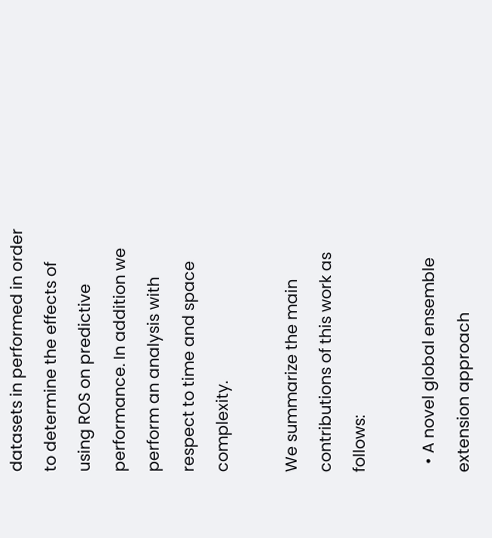datasets in performed in order to determine the effects of using ROS on predictive performance. In addition we perform an analysis with respect to time and space complexity.

We summarize the main contributions of this work as follows:

  • A novel global ensemble extension approach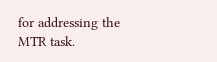for addressing the MTR task.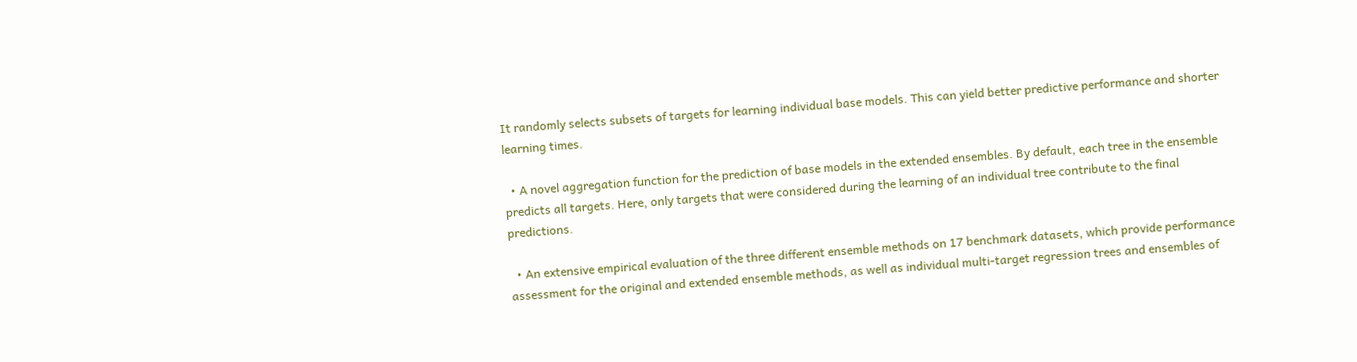It randomly selects subsets of targets for learning individual base models. This can yield better predictive performance and shorter learning times.

  • A novel aggregation function for the prediction of base models in the extended ensembles. By default, each tree in the ensemble predicts all targets. Here, only targets that were considered during the learning of an individual tree contribute to the final predictions.

  • An extensive empirical evaluation of the three different ensemble methods on 17 benchmark datasets, which provide performance assessment for the original and extended ensemble methods, as well as individual multi-target regression trees and ensembles of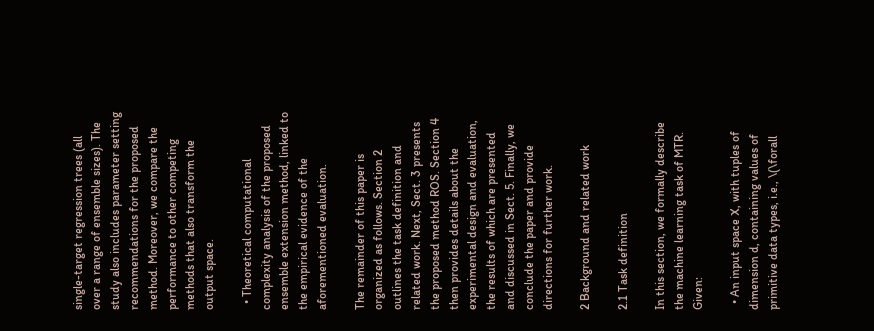single-target regression trees (all over a range of ensemble sizes). The study also includes parameter setting recommendations for the proposed method. Moreover, we compare the performance to other competing methods that also transform the output space.

  • Theoretical computational complexity analysis of the proposed ensemble extension method, linked to the empirical evidence of the aforementioned evaluation.

The remainder of this paper is organized as follows. Section 2 outlines the task definition and related work. Next, Sect. 3 presents the proposed method ROS. Section 4 then provides details about the experimental design and evaluation, the results of which are presented and discussed in Sect. 5. Finally, we conclude the paper and provide directions for further work.

2 Background and related work

2.1 Task definition

In this section, we formally describe the machine learning task of MTR. Given:

  • An input space X, with tuples of dimension d, containing values of primitive data types, i.e., \(\forall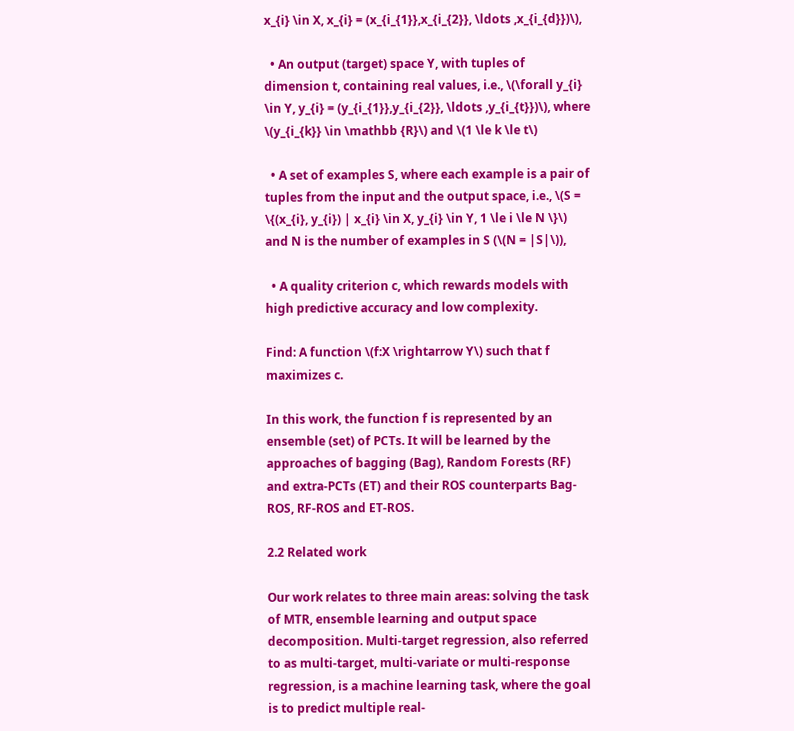x_{i} \in X, x_{i} = (x_{i_{1}},x_{i_{2}}, \ldots ,x_{i_{d}})\),

  • An output (target) space Y, with tuples of dimension t, containing real values, i.e., \(\forall y_{i} \in Y, y_{i} = (y_{i_{1}},y_{i_{2}}, \ldots ,y_{i_{t}})\), where \(y_{i_{k}} \in \mathbb {R}\) and \(1 \le k \le t\)

  • A set of examples S, where each example is a pair of tuples from the input and the output space, i.e., \(S = \{(x_{i}, y_{i}) | x_{i} \in X, y_{i} \in Y, 1 \le i \le N \}\) and N is the number of examples in S (\(N = |S|\)),

  • A quality criterion c, which rewards models with high predictive accuracy and low complexity.

Find: A function \(f:X \rightarrow Y\) such that f maximizes c.

In this work, the function f is represented by an ensemble (set) of PCTs. It will be learned by the approaches of bagging (Bag), Random Forests (RF) and extra-PCTs (ET) and their ROS counterparts Bag-ROS, RF-ROS and ET-ROS.

2.2 Related work

Our work relates to three main areas: solving the task of MTR, ensemble learning and output space decomposition. Multi-target regression, also referred to as multi-target, multi-variate or multi-response regression, is a machine learning task, where the goal is to predict multiple real-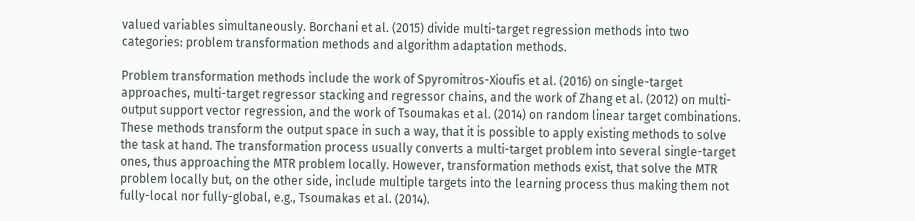valued variables simultaneously. Borchani et al. (2015) divide multi-target regression methods into two categories: problem transformation methods and algorithm adaptation methods.

Problem transformation methods include the work of Spyromitros-Xioufis et al. (2016) on single-target approaches, multi-target regressor stacking and regressor chains, and the work of Zhang et al. (2012) on multi-output support vector regression, and the work of Tsoumakas et al. (2014) on random linear target combinations. These methods transform the output space in such a way, that it is possible to apply existing methods to solve the task at hand. The transformation process usually converts a multi-target problem into several single-target ones, thus approaching the MTR problem locally. However, transformation methods exist, that solve the MTR problem locally but, on the other side, include multiple targets into the learning process thus making them not fully-local nor fully-global, e.g., Tsoumakas et al. (2014).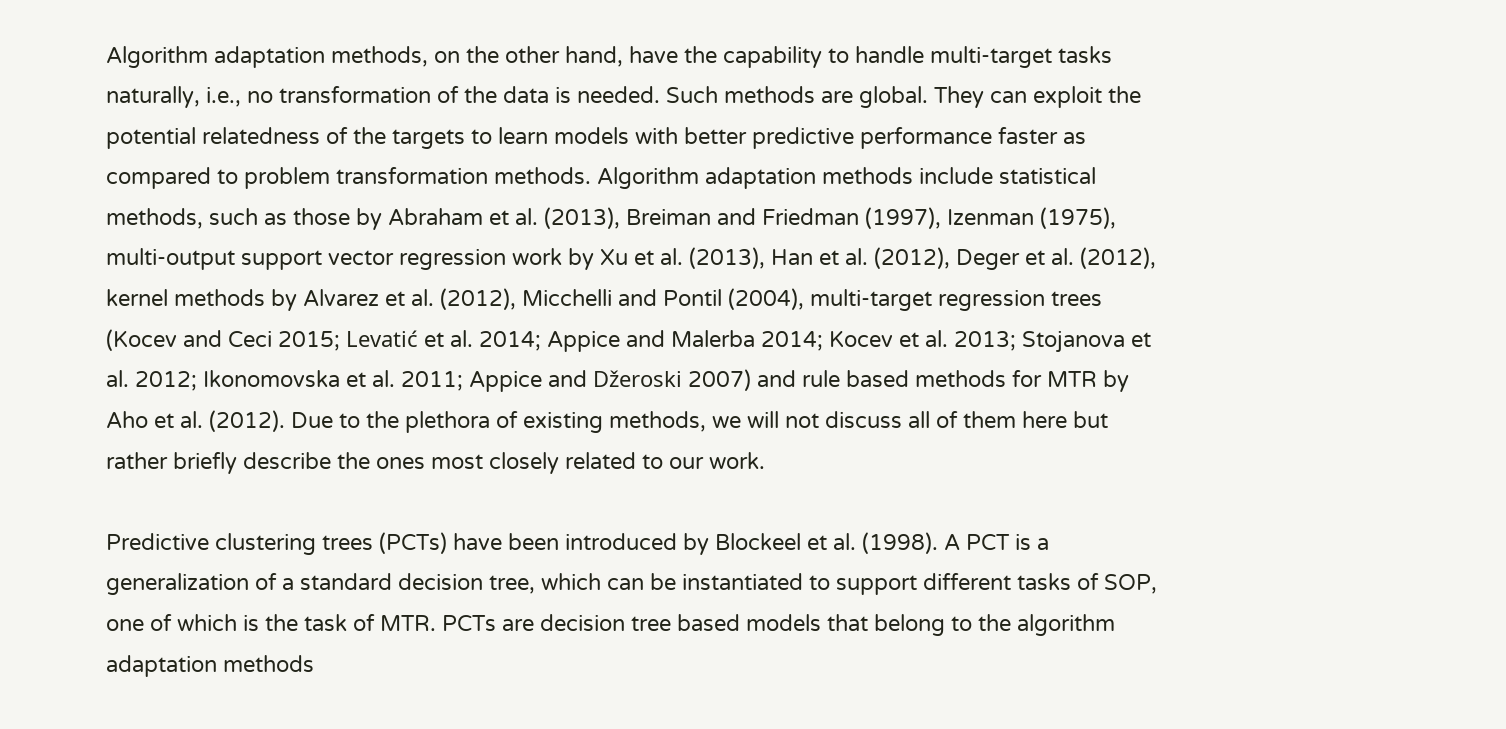Algorithm adaptation methods, on the other hand, have the capability to handle multi-target tasks naturally, i.e., no transformation of the data is needed. Such methods are global. They can exploit the potential relatedness of the targets to learn models with better predictive performance faster as compared to problem transformation methods. Algorithm adaptation methods include statistical methods, such as those by Abraham et al. (2013), Breiman and Friedman (1997), Izenman (1975), multi-output support vector regression work by Xu et al. (2013), Han et al. (2012), Deger et al. (2012), kernel methods by Alvarez et al. (2012), Micchelli and Pontil (2004), multi-target regression trees (Kocev and Ceci 2015; Levatić et al. 2014; Appice and Malerba 2014; Kocev et al. 2013; Stojanova et al. 2012; Ikonomovska et al. 2011; Appice and Džeroski 2007) and rule based methods for MTR by Aho et al. (2012). Due to the plethora of existing methods, we will not discuss all of them here but rather briefly describe the ones most closely related to our work.

Predictive clustering trees (PCTs) have been introduced by Blockeel et al. (1998). A PCT is a generalization of a standard decision tree, which can be instantiated to support different tasks of SOP, one of which is the task of MTR. PCTs are decision tree based models that belong to the algorithm adaptation methods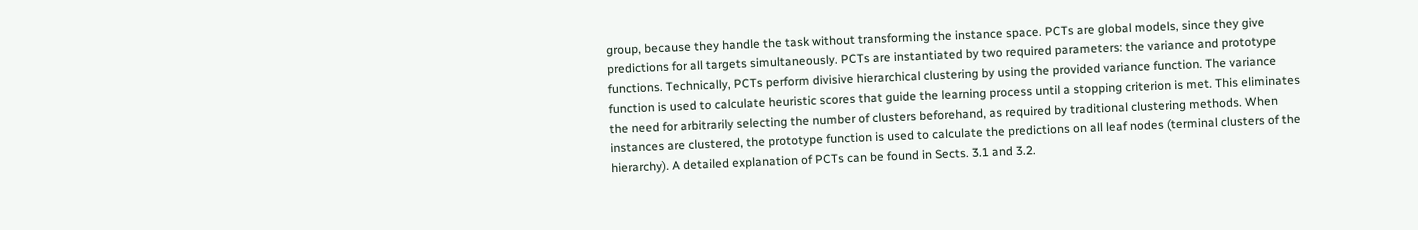group, because they handle the task without transforming the instance space. PCTs are global models, since they give predictions for all targets simultaneously. PCTs are instantiated by two required parameters: the variance and prototype functions. Technically, PCTs perform divisive hierarchical clustering by using the provided variance function. The variance function is used to calculate heuristic scores that guide the learning process until a stopping criterion is met. This eliminates the need for arbitrarily selecting the number of clusters beforehand, as required by traditional clustering methods. When instances are clustered, the prototype function is used to calculate the predictions on all leaf nodes (terminal clusters of the hierarchy). A detailed explanation of PCTs can be found in Sects. 3.1 and 3.2.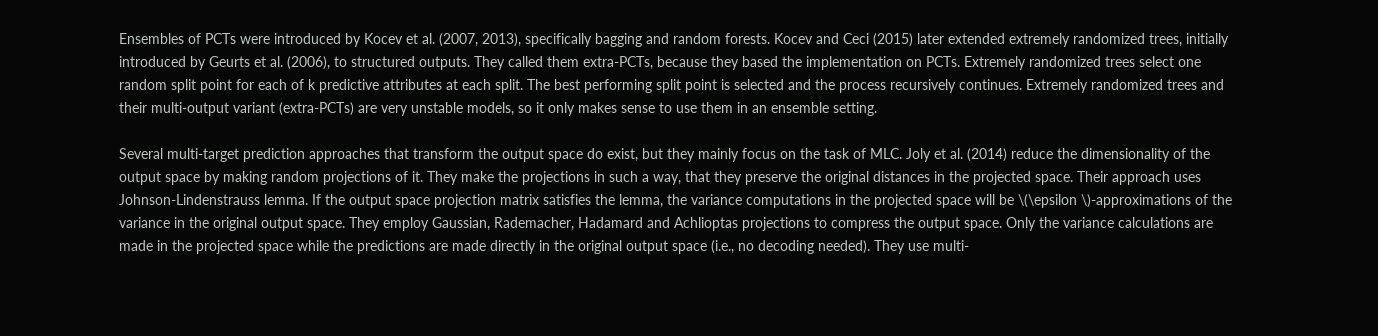Ensembles of PCTs were introduced by Kocev et al. (2007, 2013), specifically bagging and random forests. Kocev and Ceci (2015) later extended extremely randomized trees, initially introduced by Geurts et al. (2006), to structured outputs. They called them extra-PCTs, because they based the implementation on PCTs. Extremely randomized trees select one random split point for each of k predictive attributes at each split. The best performing split point is selected and the process recursively continues. Extremely randomized trees and their multi-output variant (extra-PCTs) are very unstable models, so it only makes sense to use them in an ensemble setting.

Several multi-target prediction approaches that transform the output space do exist, but they mainly focus on the task of MLC. Joly et al. (2014) reduce the dimensionality of the output space by making random projections of it. They make the projections in such a way, that they preserve the original distances in the projected space. Their approach uses Johnson-Lindenstrauss lemma. If the output space projection matrix satisfies the lemma, the variance computations in the projected space will be \(\epsilon \)-approximations of the variance in the original output space. They employ Gaussian, Rademacher, Hadamard and Achlioptas projections to compress the output space. Only the variance calculations are made in the projected space while the predictions are made directly in the original output space (i.e., no decoding needed). They use multi-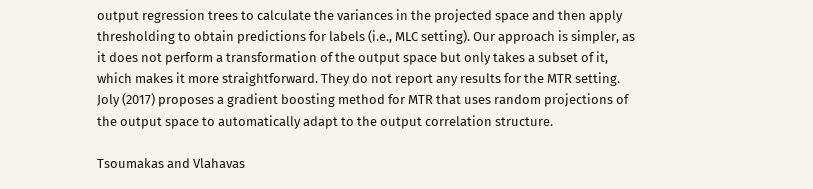output regression trees to calculate the variances in the projected space and then apply thresholding to obtain predictions for labels (i.e., MLC setting). Our approach is simpler, as it does not perform a transformation of the output space but only takes a subset of it, which makes it more straightforward. They do not report any results for the MTR setting. Joly (2017) proposes a gradient boosting method for MTR that uses random projections of the output space to automatically adapt to the output correlation structure.

Tsoumakas and Vlahavas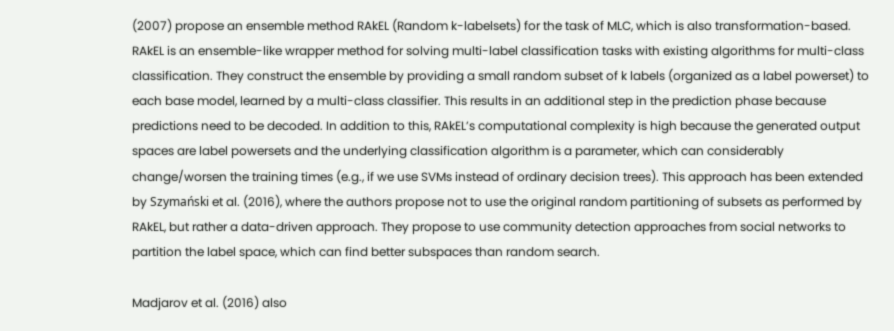(2007) propose an ensemble method RAkEL (Random k-labelsets) for the task of MLC, which is also transformation-based. RAkEL is an ensemble-like wrapper method for solving multi-label classification tasks with existing algorithms for multi-class classification. They construct the ensemble by providing a small random subset of k labels (organized as a label powerset) to each base model, learned by a multi-class classifier. This results in an additional step in the prediction phase because predictions need to be decoded. In addition to this, RAkEL’s computational complexity is high because the generated output spaces are label powersets and the underlying classification algorithm is a parameter, which can considerably change/worsen the training times (e.g., if we use SVMs instead of ordinary decision trees). This approach has been extended by Szymański et al. (2016), where the authors propose not to use the original random partitioning of subsets as performed by RAkEL, but rather a data-driven approach. They propose to use community detection approaches from social networks to partition the label space, which can find better subspaces than random search.

Madjarov et al. (2016) also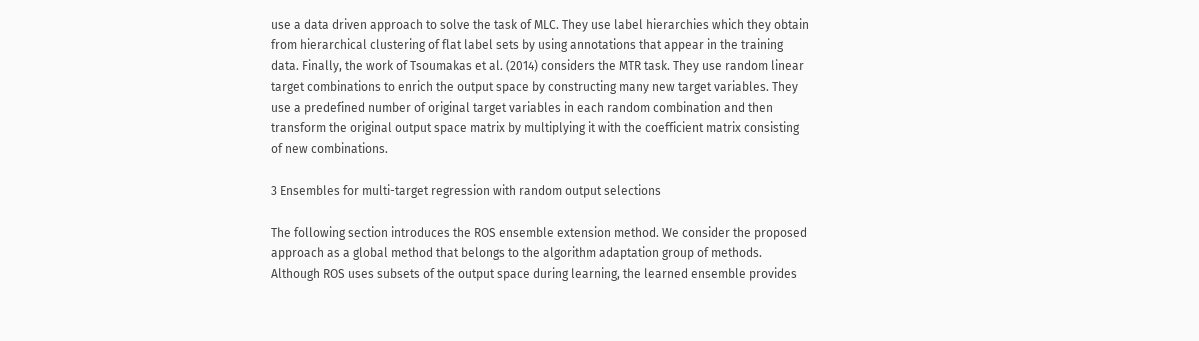use a data driven approach to solve the task of MLC. They use label hierarchies which they obtain from hierarchical clustering of flat label sets by using annotations that appear in the training data. Finally, the work of Tsoumakas et al. (2014) considers the MTR task. They use random linear target combinations to enrich the output space by constructing many new target variables. They use a predefined number of original target variables in each random combination and then transform the original output space matrix by multiplying it with the coefficient matrix consisting of new combinations.

3 Ensembles for multi-target regression with random output selections

The following section introduces the ROS ensemble extension method. We consider the proposed approach as a global method that belongs to the algorithm adaptation group of methods. Although ROS uses subsets of the output space during learning, the learned ensemble provides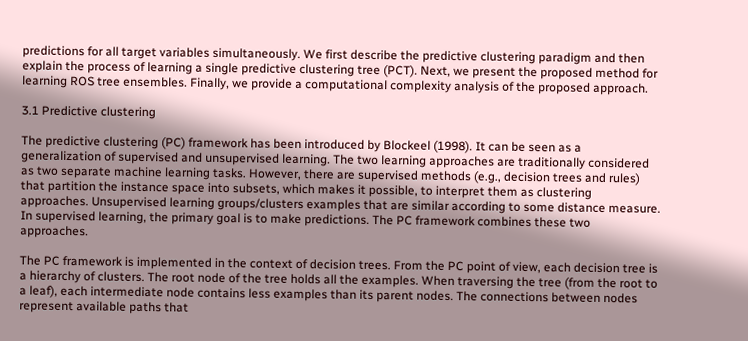predictions for all target variables simultaneously. We first describe the predictive clustering paradigm and then explain the process of learning a single predictive clustering tree (PCT). Next, we present the proposed method for learning ROS tree ensembles. Finally, we provide a computational complexity analysis of the proposed approach.

3.1 Predictive clustering

The predictive clustering (PC) framework has been introduced by Blockeel (1998). It can be seen as a generalization of supervised and unsupervised learning. The two learning approaches are traditionally considered as two separate machine learning tasks. However, there are supervised methods (e.g., decision trees and rules) that partition the instance space into subsets, which makes it possible, to interpret them as clustering approaches. Unsupervised learning groups/clusters examples that are similar according to some distance measure. In supervised learning, the primary goal is to make predictions. The PC framework combines these two approaches.

The PC framework is implemented in the context of decision trees. From the PC point of view, each decision tree is a hierarchy of clusters. The root node of the tree holds all the examples. When traversing the tree (from the root to a leaf), each intermediate node contains less examples than its parent nodes. The connections between nodes represent available paths that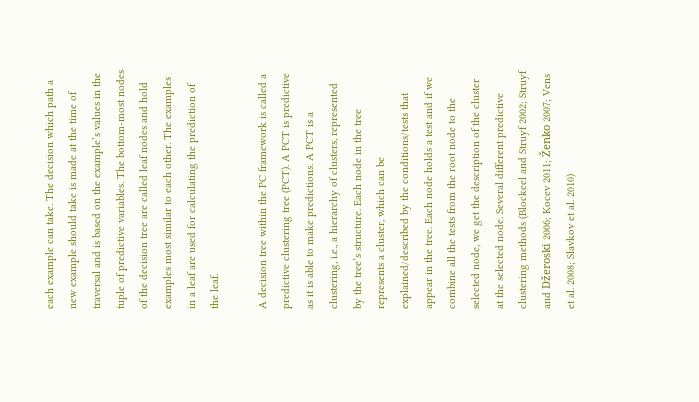each example can take. The decision which path a new example should take is made at the time of traversal and is based on the example’s values in the tuple of predictive variables. The bottom-most nodes of the decision tree are called leaf nodes and hold examples most similar to each other. The examples in a leaf are used for calculating the prediction of the leaf.

A decision tree within the PC framework is called a predictive clustering tree (PCT). A PCT is predictive as it is able to make predictions. A PCT is a clustering, i.e., a hierarchy of clusters, represented by the tree’s structure. Each node in the tree represents a cluster, which can be explained/described by the conditions/tests that appear in the tree. Each node holds a test and if we combine all the tests from the root node to the selected node, we get the description of the cluster at the selected node. Several different predictive clustering methods (Blockeel and Struyf 2002; Struyf and Džeroski 2006; Kocev 2011; Ženko 2007; Vens et al. 2008; Slavkov et al. 2010)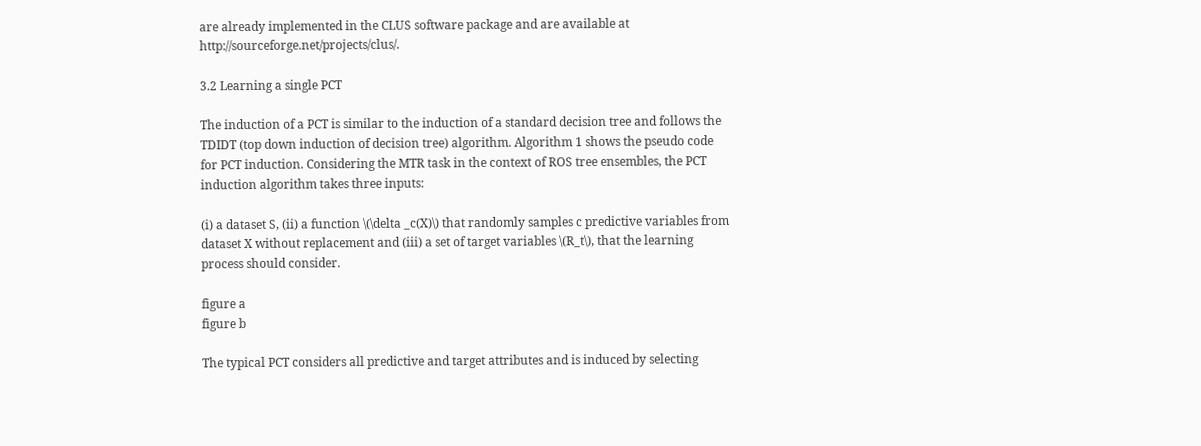are already implemented in the CLUS software package and are available at http://sourceforge.net/projects/clus/.

3.2 Learning a single PCT

The induction of a PCT is similar to the induction of a standard decision tree and follows the TDIDT (top down induction of decision tree) algorithm. Algorithm 1 shows the pseudo code for PCT induction. Considering the MTR task in the context of ROS tree ensembles, the PCT induction algorithm takes three inputs:

(i) a dataset S, (ii) a function \(\delta _c(X)\) that randomly samples c predictive variables from dataset X without replacement and (iii) a set of target variables \(R_t\), that the learning process should consider.

figure a
figure b

The typical PCT considers all predictive and target attributes and is induced by selecting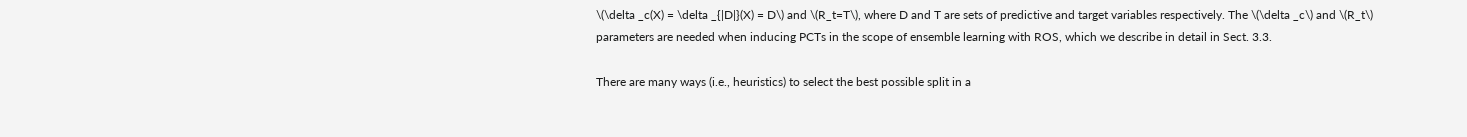\(\delta _c(X) = \delta _{|D|}(X) = D\) and \(R_t=T\), where D and T are sets of predictive and target variables respectively. The \(\delta _c\) and \(R_t\) parameters are needed when inducing PCTs in the scope of ensemble learning with ROS, which we describe in detail in Sect. 3.3.

There are many ways (i.e., heuristics) to select the best possible split in a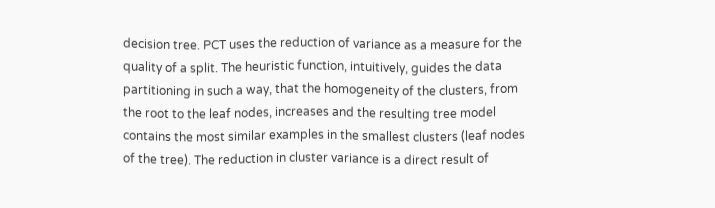decision tree. PCT uses the reduction of variance as a measure for the quality of a split. The heuristic function, intuitively, guides the data partitioning in such a way, that the homogeneity of the clusters, from the root to the leaf nodes, increases and the resulting tree model contains the most similar examples in the smallest clusters (leaf nodes of the tree). The reduction in cluster variance is a direct result of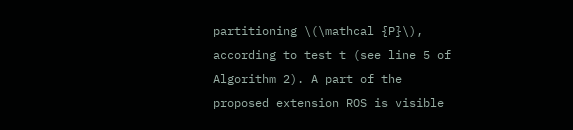partitioning \(\mathcal {P}\), according to test t (see line 5 of Algorithm 2). A part of the proposed extension ROS is visible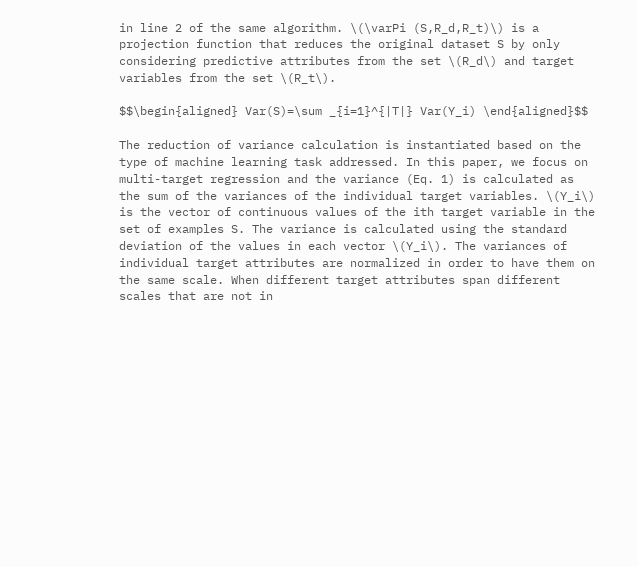in line 2 of the same algorithm. \(\varPi (S,R_d,R_t)\) is a projection function that reduces the original dataset S by only considering predictive attributes from the set \(R_d\) and target variables from the set \(R_t\).

$$\begin{aligned} Var(S)=\sum _{i=1}^{|T|} Var(Y_i) \end{aligned}$$

The reduction of variance calculation is instantiated based on the type of machine learning task addressed. In this paper, we focus on multi-target regression and the variance (Eq. 1) is calculated as the sum of the variances of the individual target variables. \(Y_i\) is the vector of continuous values of the ith target variable in the set of examples S. The variance is calculated using the standard deviation of the values in each vector \(Y_i\). The variances of individual target attributes are normalized in order to have them on the same scale. When different target attributes span different scales that are not in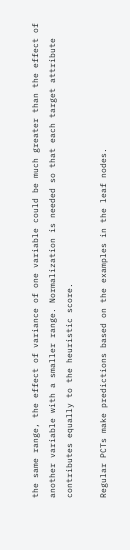the same range, the effect of variance of one variable could be much greater than the effect of another variable with a smaller range. Normalization is needed so that each target attribute contributes equally to the heuristic score.

Regular PCTs make predictions based on the examples in the leaf nodes.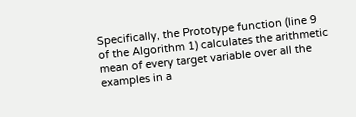Specifically, the Prototype function (line 9 of the Algorithm 1) calculates the arithmetic mean of every target variable over all the examples in a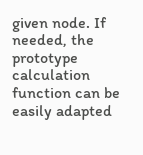given node. If needed, the prototype calculation function can be easily adapted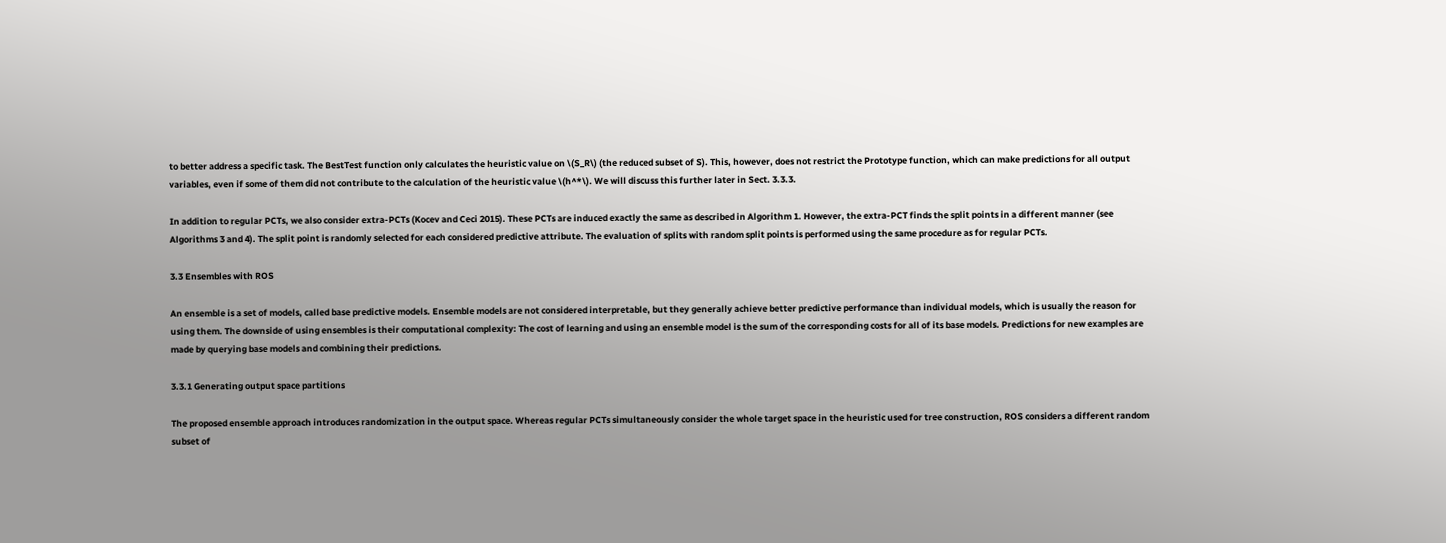to better address a specific task. The BestTest function only calculates the heuristic value on \(S_R\) (the reduced subset of S). This, however, does not restrict the Prototype function, which can make predictions for all output variables, even if some of them did not contribute to the calculation of the heuristic value \(h^*\). We will discuss this further later in Sect. 3.3.3.

In addition to regular PCTs, we also consider extra-PCTs (Kocev and Ceci 2015). These PCTs are induced exactly the same as described in Algorithm 1. However, the extra-PCT finds the split points in a different manner (see Algorithms 3 and 4). The split point is randomly selected for each considered predictive attribute. The evaluation of splits with random split points is performed using the same procedure as for regular PCTs.

3.3 Ensembles with ROS

An ensemble is a set of models, called base predictive models. Ensemble models are not considered interpretable, but they generally achieve better predictive performance than individual models, which is usually the reason for using them. The downside of using ensembles is their computational complexity: The cost of learning and using an ensemble model is the sum of the corresponding costs for all of its base models. Predictions for new examples are made by querying base models and combining their predictions.

3.3.1 Generating output space partitions

The proposed ensemble approach introduces randomization in the output space. Whereas regular PCTs simultaneously consider the whole target space in the heuristic used for tree construction, ROS considers a different random subset of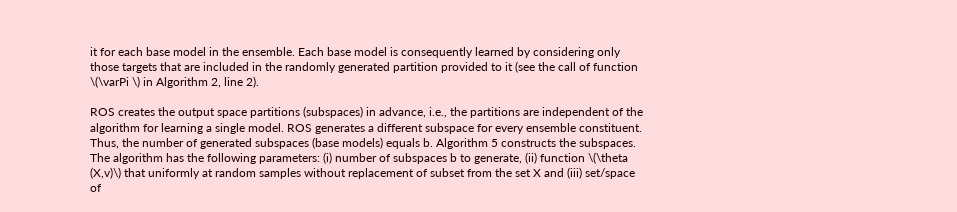it for each base model in the ensemble. Each base model is consequently learned by considering only those targets that are included in the randomly generated partition provided to it (see the call of function \(\varPi \) in Algorithm 2, line 2).

ROS creates the output space partitions (subspaces) in advance, i.e., the partitions are independent of the algorithm for learning a single model. ROS generates a different subspace for every ensemble constituent. Thus, the number of generated subspaces (base models) equals b. Algorithm 5 constructs the subspaces. The algorithm has the following parameters: (i) number of subspaces b to generate, (ii) function \(\theta (X,v)\) that uniformly at random samples without replacement of subset from the set X and (iii) set/space of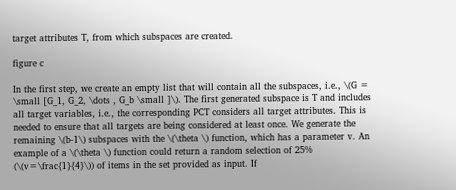target attributes T, from which subspaces are created.

figure c

In the first step, we create an empty list that will contain all the subspaces, i.e., \(G = \small [G_1, G_2, \dots , G_b \small ]\). The first generated subspace is T and includes all target variables, i.e., the corresponding PCT considers all target attributes. This is needed to ensure that all targets are being considered at least once. We generate the remaining \(b-1\) subspaces with the \(\theta \) function, which has a parameter v. An example of a \(\theta \) function could return a random selection of 25% (\(v=\frac{1}{4}\)) of items in the set provided as input. If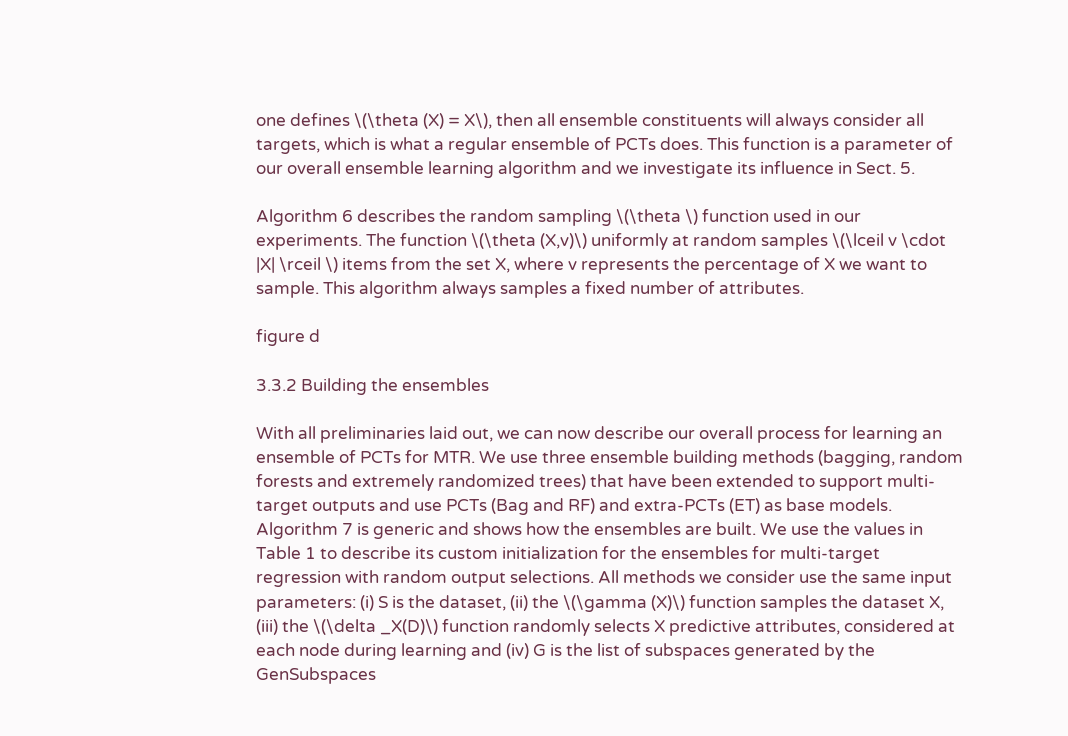one defines \(\theta (X) = X\), then all ensemble constituents will always consider all targets, which is what a regular ensemble of PCTs does. This function is a parameter of our overall ensemble learning algorithm and we investigate its influence in Sect. 5.

Algorithm 6 describes the random sampling \(\theta \) function used in our experiments. The function \(\theta (X,v)\) uniformly at random samples \(\lceil v \cdot |X| \rceil \) items from the set X, where v represents the percentage of X we want to sample. This algorithm always samples a fixed number of attributes.

figure d

3.3.2 Building the ensembles

With all preliminaries laid out, we can now describe our overall process for learning an ensemble of PCTs for MTR. We use three ensemble building methods (bagging, random forests and extremely randomized trees) that have been extended to support multi-target outputs and use PCTs (Bag and RF) and extra-PCTs (ET) as base models. Algorithm 7 is generic and shows how the ensembles are built. We use the values in Table 1 to describe its custom initialization for the ensembles for multi-target regression with random output selections. All methods we consider use the same input parameters: (i) S is the dataset, (ii) the \(\gamma (X)\) function samples the dataset X, (iii) the \(\delta _X(D)\) function randomly selects X predictive attributes, considered at each node during learning and (iv) G is the list of subspaces generated by the GenSubspaces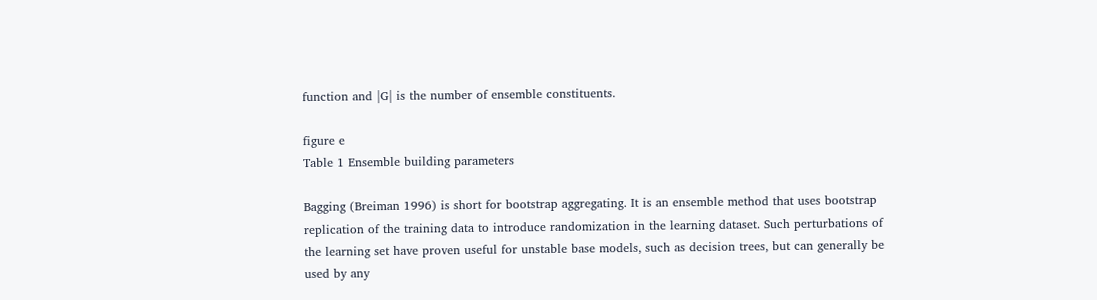function and |G| is the number of ensemble constituents.

figure e
Table 1 Ensemble building parameters

Bagging (Breiman 1996) is short for bootstrap aggregating. It is an ensemble method that uses bootstrap replication of the training data to introduce randomization in the learning dataset. Such perturbations of the learning set have proven useful for unstable base models, such as decision trees, but can generally be used by any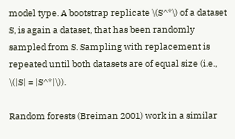model type. A bootstrap replicate \(S^*\) of a dataset S, is again a dataset, that has been randomly sampled from S. Sampling with replacement is repeated until both datasets are of equal size (i.e., \(|S| = |S^*|\)).

Random forests (Breiman 2001) work in a similar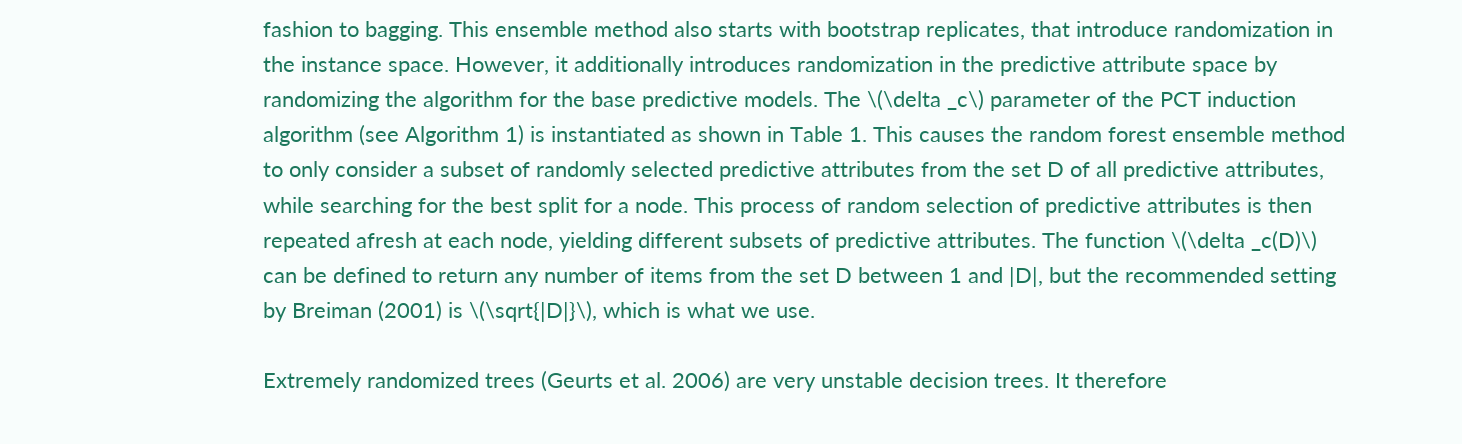fashion to bagging. This ensemble method also starts with bootstrap replicates, that introduce randomization in the instance space. However, it additionally introduces randomization in the predictive attribute space by randomizing the algorithm for the base predictive models. The \(\delta _c\) parameter of the PCT induction algorithm (see Algorithm 1) is instantiated as shown in Table 1. This causes the random forest ensemble method to only consider a subset of randomly selected predictive attributes from the set D of all predictive attributes, while searching for the best split for a node. This process of random selection of predictive attributes is then repeated afresh at each node, yielding different subsets of predictive attributes. The function \(\delta _c(D)\) can be defined to return any number of items from the set D between 1 and |D|, but the recommended setting by Breiman (2001) is \(\sqrt{|D|}\), which is what we use.

Extremely randomized trees (Geurts et al. 2006) are very unstable decision trees. It therefore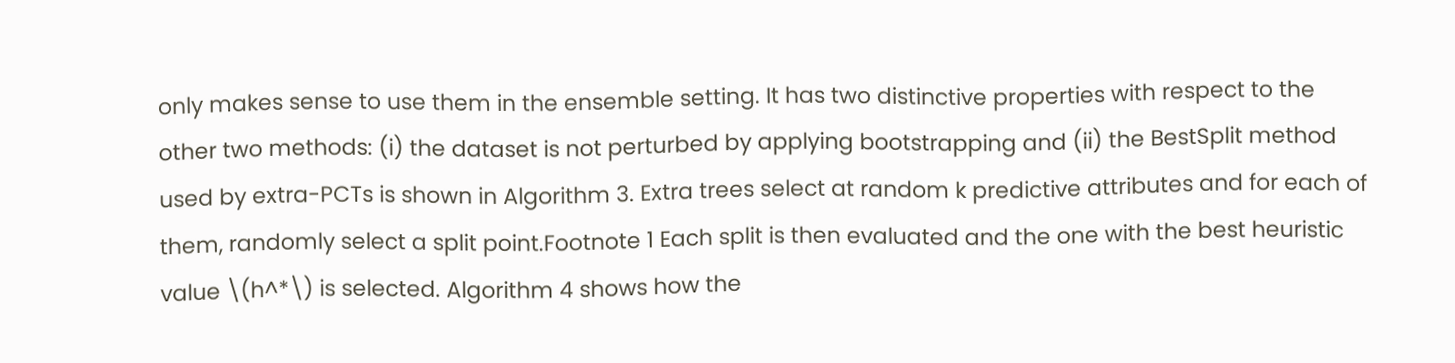only makes sense to use them in the ensemble setting. It has two distinctive properties with respect to the other two methods: (i) the dataset is not perturbed by applying bootstrapping and (ii) the BestSplit method used by extra-PCTs is shown in Algorithm 3. Extra trees select at random k predictive attributes and for each of them, randomly select a split point.Footnote 1 Each split is then evaluated and the one with the best heuristic value \(h^*\) is selected. Algorithm 4 shows how the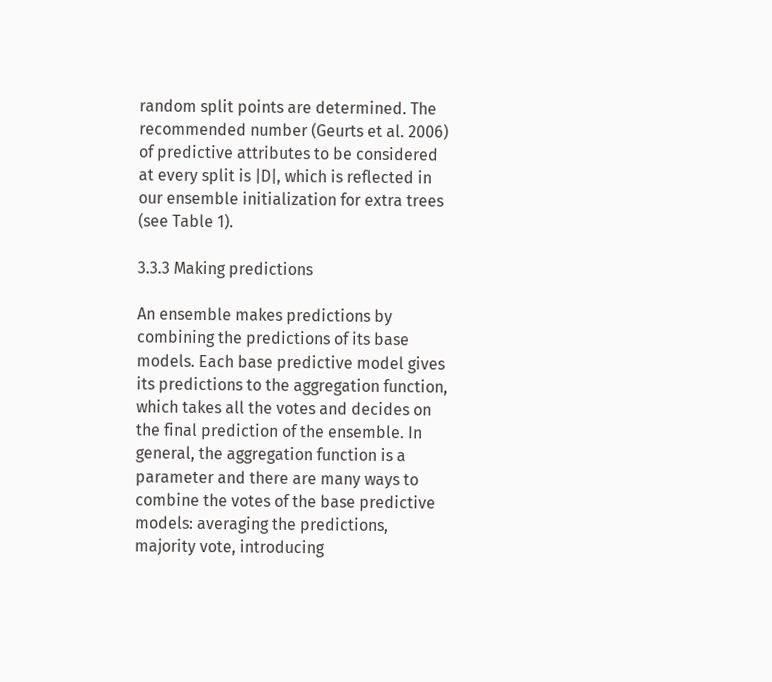random split points are determined. The recommended number (Geurts et al. 2006) of predictive attributes to be considered at every split is |D|, which is reflected in our ensemble initialization for extra trees (see Table 1).

3.3.3 Making predictions

An ensemble makes predictions by combining the predictions of its base models. Each base predictive model gives its predictions to the aggregation function, which takes all the votes and decides on the final prediction of the ensemble. In general, the aggregation function is a parameter and there are many ways to combine the votes of the base predictive models: averaging the predictions, majority vote, introducing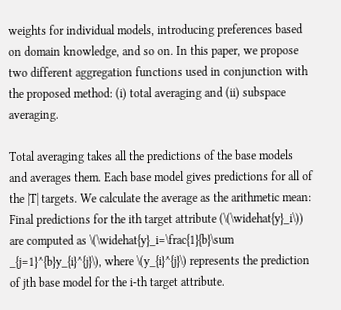weights for individual models, introducing preferences based on domain knowledge, and so on. In this paper, we propose two different aggregation functions used in conjunction with the proposed method: (i) total averaging and (ii) subspace averaging.

Total averaging takes all the predictions of the base models and averages them. Each base model gives predictions for all of the |T| targets. We calculate the average as the arithmetic mean: Final predictions for the ith target attribute (\(\widehat{y}_i\)) are computed as \(\widehat{y}_i=\frac{1}{b}\sum _{j=1}^{b}y_{i}^{j}\), where \(y_{i}^{j}\) represents the prediction of jth base model for the i-th target attribute.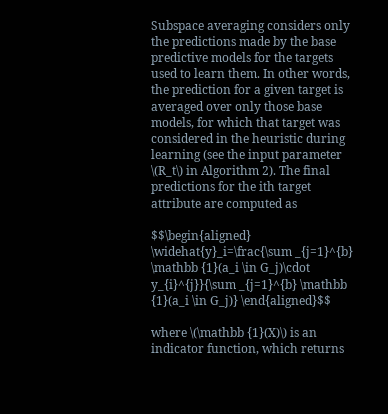Subspace averaging considers only the predictions made by the base predictive models for the targets used to learn them. In other words, the prediction for a given target is averaged over only those base models, for which that target was considered in the heuristic during learning (see the input parameter \(R_t\) in Algorithm 2). The final predictions for the ith target attribute are computed as

$$\begin{aligned} \widehat{y}_i=\frac{\sum _{j=1}^{b} \mathbb {1}(a_i \in G_j)\cdot y_{i}^{j}}{\sum _{j=1}^{b} \mathbb {1}(a_i \in G_j)} \end{aligned}$$

where \(\mathbb {1}(X)\) is an indicator function, which returns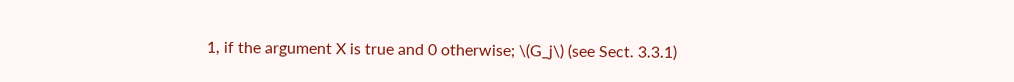1, if the argument X is true and 0 otherwise; \(G_j\) (see Sect. 3.3.1)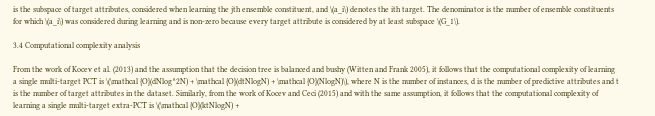is the subspace of target attributes, considered when learning the jth ensemble constituent, and \(a_i\) denotes the ith target. The denominator is the number of ensemble constituents for which \(a_i\) was considered during learning and is non-zero because every target attribute is considered by at least subspace \(G_1\).

3.4 Computational complexity analysis

From the work of Kocev et al. (2013) and the assumption that the decision tree is balanced and bushy (Witten and Frank 2005), it follows that the computational complexity of learning a single multi-target PCT is \(\mathcal {O}(dNlog^2N) + \mathcal {O}(dtNlogN) + \mathcal {O}(NlogN)\), where N is the number of instances, d is the number of predictive attributes and t is the number of target attributes in the dataset. Similarly, from the work of Kocev and Ceci (2015) and with the same assumption, it follows that the computational complexity of learning a single multi-target extra-PCT is \(\mathcal {O}(ktNlogN) +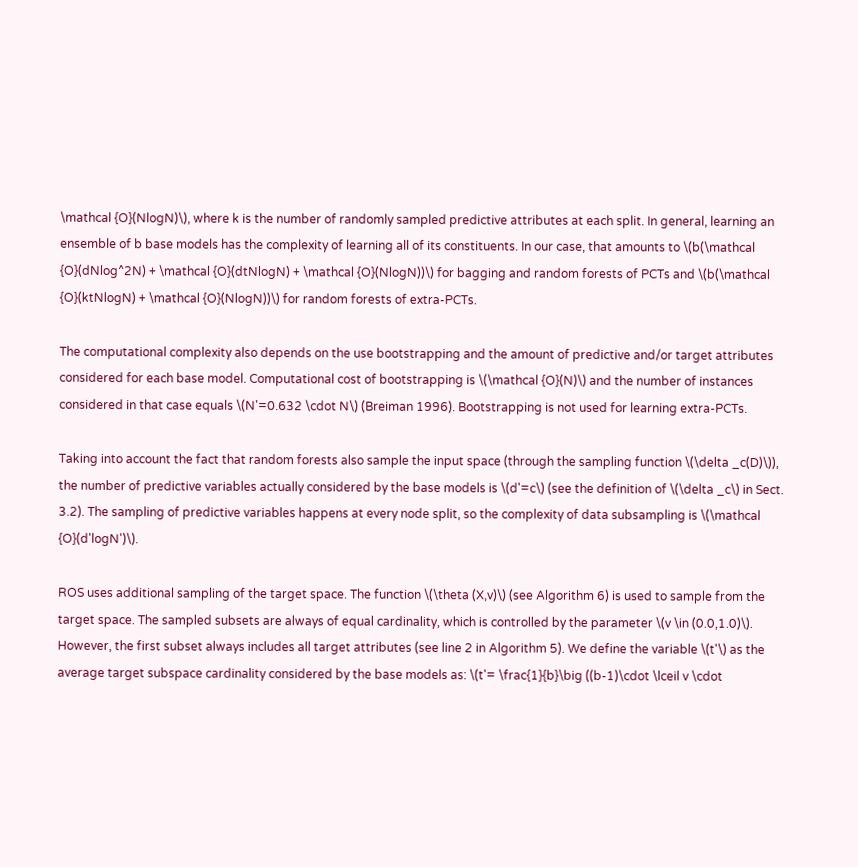\mathcal {O}(NlogN)\), where k is the number of randomly sampled predictive attributes at each split. In general, learning an ensemble of b base models has the complexity of learning all of its constituents. In our case, that amounts to \(b(\mathcal {O}(dNlog^2N) + \mathcal {O}(dtNlogN) + \mathcal {O}(NlogN))\) for bagging and random forests of PCTs and \(b(\mathcal {O}(ktNlogN) + \mathcal {O}(NlogN))\) for random forests of extra-PCTs.

The computational complexity also depends on the use bootstrapping and the amount of predictive and/or target attributes considered for each base model. Computational cost of bootstrapping is \(\mathcal {O}(N)\) and the number of instances considered in that case equals \(N'=0.632 \cdot N\) (Breiman 1996). Bootstrapping is not used for learning extra-PCTs.

Taking into account the fact that random forests also sample the input space (through the sampling function \(\delta _c(D)\)), the number of predictive variables actually considered by the base models is \(d'=c\) (see the definition of \(\delta _c\) in Sect. 3.2). The sampling of predictive variables happens at every node split, so the complexity of data subsampling is \(\mathcal {O}(d'logN')\).

ROS uses additional sampling of the target space. The function \(\theta (X,v)\) (see Algorithm 6) is used to sample from the target space. The sampled subsets are always of equal cardinality, which is controlled by the parameter \(v \in (0.0,1.0)\). However, the first subset always includes all target attributes (see line 2 in Algorithm 5). We define the variable \(t'\) as the average target subspace cardinality considered by the base models as: \(t'= \frac{1}{b}\big ((b-1)\cdot \lceil v \cdot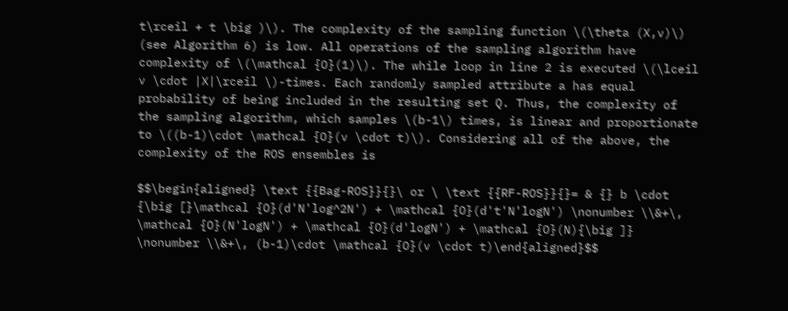t\rceil + t \big )\). The complexity of the sampling function \(\theta (X,v)\) (see Algorithm 6) is low. All operations of the sampling algorithm have complexity of \(\mathcal {O}(1)\). The while loop in line 2 is executed \(\lceil v \cdot |X|\rceil \)-times. Each randomly sampled attribute a has equal probability of being included in the resulting set Q. Thus, the complexity of the sampling algorithm, which samples \(b-1\) times, is linear and proportionate to \((b-1)\cdot \mathcal {O}(v \cdot t)\). Considering all of the above, the complexity of the ROS ensembles is

$$\begin{aligned} \text {{Bag-ROS}}{}\ or \ \text {{RF-ROS}}{}= & {} b \cdot {\big [}\mathcal {O}(d'N'log^2N') + \mathcal {O}(d't'N'logN') \nonumber \\&+\, \mathcal {O}(N'logN') + \mathcal {O}(d'logN') + \mathcal {O}(N){\big ]} \nonumber \\&+\, (b-1)\cdot \mathcal {O}(v \cdot t)\end{aligned}$$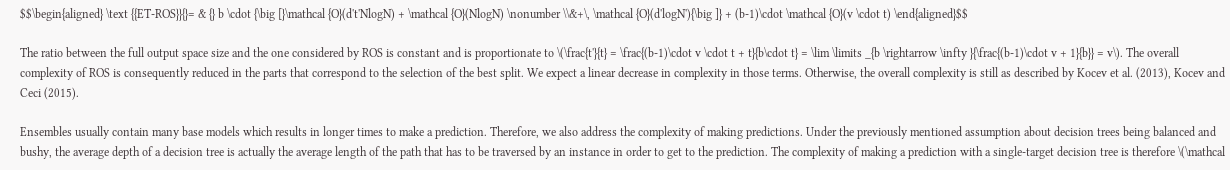$$\begin{aligned} \text {{ET-ROS}}{}= & {} b \cdot {\big [}\mathcal {O}(d't'NlogN) + \mathcal {O}(NlogN) \nonumber \\&+\, \mathcal {O}(d'logN'){\big ]} + (b-1)\cdot \mathcal {O}(v \cdot t) \end{aligned}$$

The ratio between the full output space size and the one considered by ROS is constant and is proportionate to \(\frac{t'}{t} = \frac{(b-1)\cdot v \cdot t + t}{b\cdot t} = \lim \limits _{b \rightarrow \infty }{\frac{(b-1)\cdot v + 1}{b}} = v\). The overall complexity of ROS is consequently reduced in the parts that correspond to the selection of the best split. We expect a linear decrease in complexity in those terms. Otherwise, the overall complexity is still as described by Kocev et al. (2013), Kocev and Ceci (2015).

Ensembles usually contain many base models which results in longer times to make a prediction. Therefore, we also address the complexity of making predictions. Under the previously mentioned assumption about decision trees being balanced and bushy, the average depth of a decision tree is actually the average length of the path that has to be traversed by an instance in order to get to the prediction. The complexity of making a prediction with a single-target decision tree is therefore \(\mathcal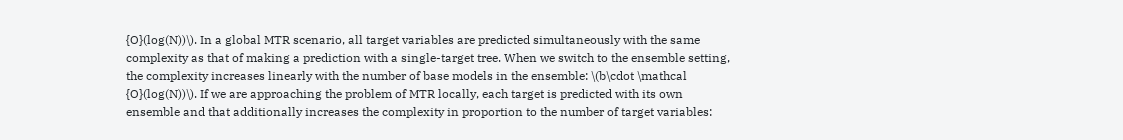{O}(log(N))\). In a global MTR scenario, all target variables are predicted simultaneously with the same complexity as that of making a prediction with a single-target tree. When we switch to the ensemble setting, the complexity increases linearly with the number of base models in the ensemble: \(b\cdot \mathcal {O}(log(N))\). If we are approaching the problem of MTR locally, each target is predicted with its own ensemble and that additionally increases the complexity in proportion to the number of target variables: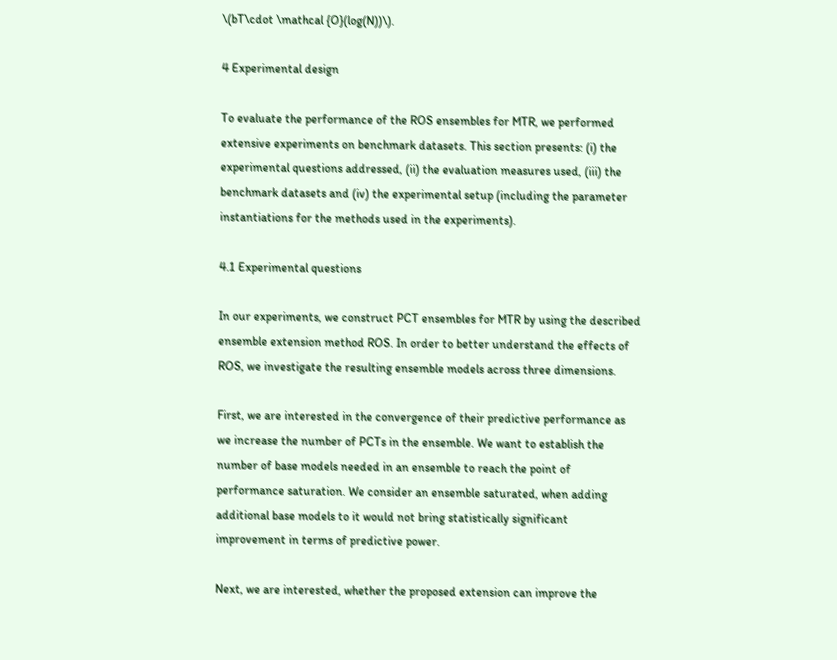\(bT\cdot \mathcal {O}(log(N))\).

4 Experimental design

To evaluate the performance of the ROS ensembles for MTR, we performed extensive experiments on benchmark datasets. This section presents: (i) the experimental questions addressed, (ii) the evaluation measures used, (iii) the benchmark datasets and (iv) the experimental setup (including the parameter instantiations for the methods used in the experiments).

4.1 Experimental questions

In our experiments, we construct PCT ensembles for MTR by using the described ensemble extension method ROS. In order to better understand the effects of ROS, we investigate the resulting ensemble models across three dimensions.

First, we are interested in the convergence of their predictive performance as we increase the number of PCTs in the ensemble. We want to establish the number of base models needed in an ensemble to reach the point of performance saturation. We consider an ensemble saturated, when adding additional base models to it would not bring statistically significant improvement in terms of predictive power.

Next, we are interested, whether the proposed extension can improve the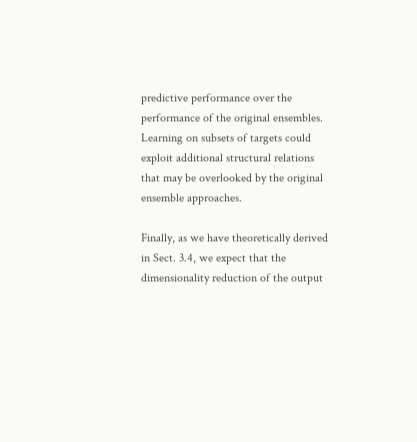predictive performance over the performance of the original ensembles. Learning on subsets of targets could exploit additional structural relations that may be overlooked by the original ensemble approaches.

Finally, as we have theoretically derived in Sect. 3.4, we expect that the dimensionality reduction of the output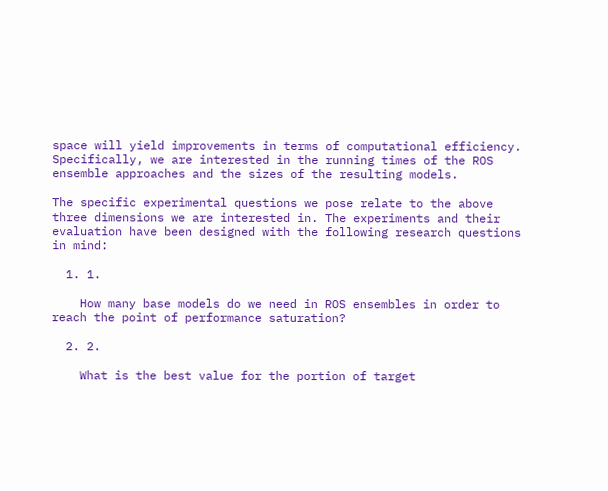space will yield improvements in terms of computational efficiency. Specifically, we are interested in the running times of the ROS ensemble approaches and the sizes of the resulting models.

The specific experimental questions we pose relate to the above three dimensions we are interested in. The experiments and their evaluation have been designed with the following research questions in mind:

  1. 1.

    How many base models do we need in ROS ensembles in order to reach the point of performance saturation?

  2. 2.

    What is the best value for the portion of target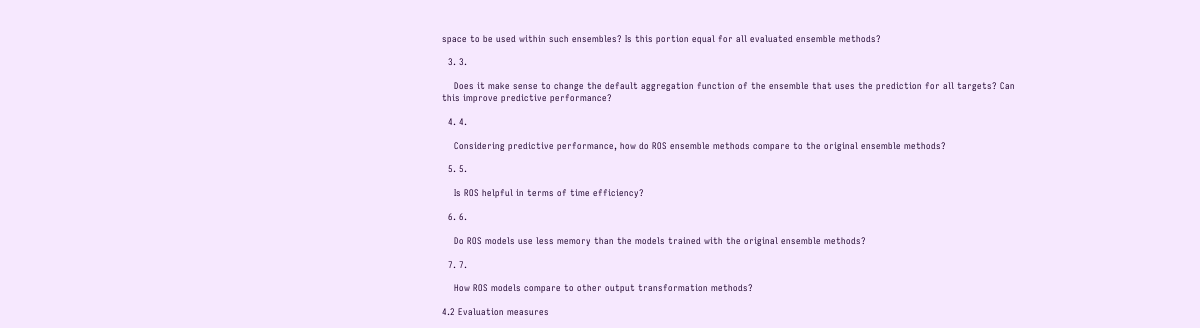space to be used within such ensembles? Is this portion equal for all evaluated ensemble methods?

  3. 3.

    Does it make sense to change the default aggregation function of the ensemble that uses the prediction for all targets? Can this improve predictive performance?

  4. 4.

    Considering predictive performance, how do ROS ensemble methods compare to the original ensemble methods?

  5. 5.

    Is ROS helpful in terms of time efficiency?

  6. 6.

    Do ROS models use less memory than the models trained with the original ensemble methods?

  7. 7.

    How ROS models compare to other output transformation methods?

4.2 Evaluation measures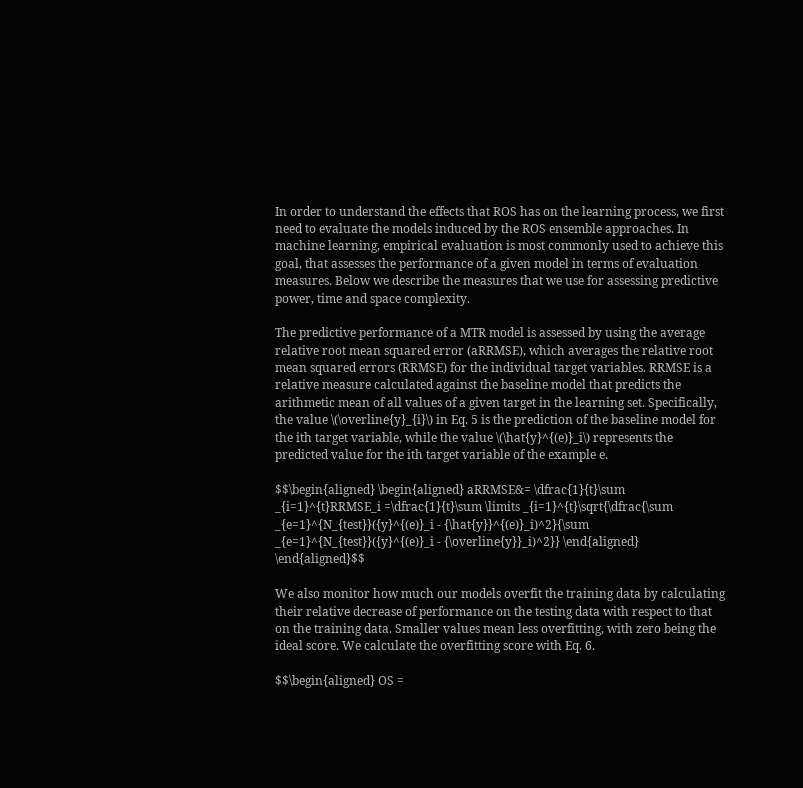In order to understand the effects that ROS has on the learning process, we first need to evaluate the models induced by the ROS ensemble approaches. In machine learning, empirical evaluation is most commonly used to achieve this goal, that assesses the performance of a given model in terms of evaluation measures. Below we describe the measures that we use for assessing predictive power, time and space complexity.

The predictive performance of a MTR model is assessed by using the average relative root mean squared error (aRRMSE), which averages the relative root mean squared errors (RRMSE) for the individual target variables. RRMSE is a relative measure calculated against the baseline model that predicts the arithmetic mean of all values of a given target in the learning set. Specifically, the value \(\overline{y}_{i}\) in Eq. 5 is the prediction of the baseline model for the ith target variable, while the value \(\hat{y}^{(e)}_i\) represents the predicted value for the ith target variable of the example e.

$$\begin{aligned} \begin{aligned} aRRMSE&= \dfrac{1}{t}\sum _{i=1}^{t}RRMSE_i =\dfrac{1}{t}\sum \limits _{i=1}^{t}\sqrt{\dfrac{\sum _{e=1}^{N_{test}}({y}^{(e)}_i - {\hat{y}}^{(e)}_i)^2}{\sum _{e=1}^{N_{test}}({y}^{(e)}_i - {\overline{y}}_i)^2}} \end{aligned} \end{aligned}$$

We also monitor how much our models overfit the training data by calculating their relative decrease of performance on the testing data with respect to that on the training data. Smaller values mean less overfitting, with zero being the ideal score. We calculate the overfitting score with Eq. 6.

$$\begin{aligned} OS =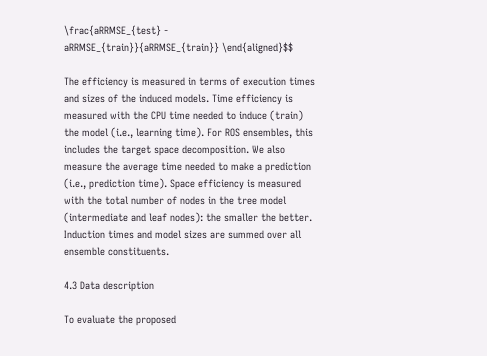\frac{aRRMSE_{test} - aRRMSE_{train}}{aRRMSE_{train}} \end{aligned}$$

The efficiency is measured in terms of execution times and sizes of the induced models. Time efficiency is measured with the CPU time needed to induce (train) the model (i.e., learning time). For ROS ensembles, this includes the target space decomposition. We also measure the average time needed to make a prediction (i.e., prediction time). Space efficiency is measured with the total number of nodes in the tree model (intermediate and leaf nodes): the smaller the better. Induction times and model sizes are summed over all ensemble constituents.

4.3 Data description

To evaluate the proposed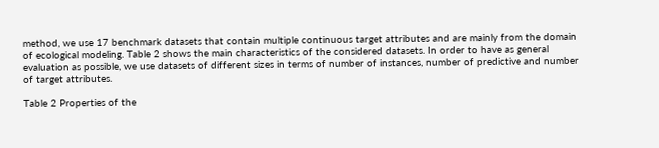method, we use 17 benchmark datasets that contain multiple continuous target attributes and are mainly from the domain of ecological modeling. Table 2 shows the main characteristics of the considered datasets. In order to have as general evaluation as possible, we use datasets of different sizes in terms of number of instances, number of predictive and number of target attributes.

Table 2 Properties of the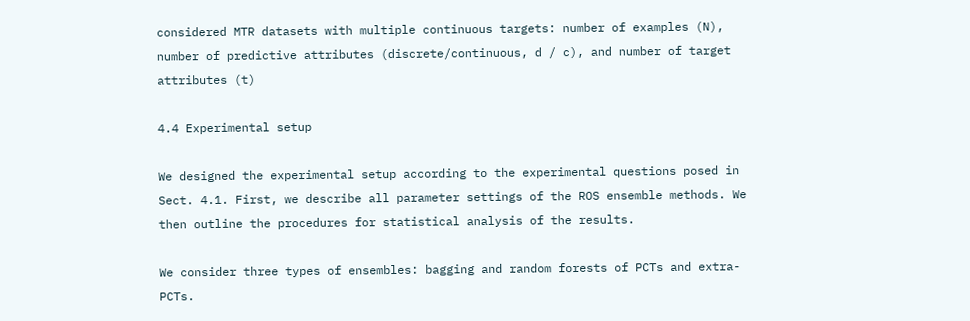considered MTR datasets with multiple continuous targets: number of examples (N), number of predictive attributes (discrete/continuous, d / c), and number of target attributes (t)

4.4 Experimental setup

We designed the experimental setup according to the experimental questions posed in Sect. 4.1. First, we describe all parameter settings of the ROS ensemble methods. We then outline the procedures for statistical analysis of the results.

We consider three types of ensembles: bagging and random forests of PCTs and extra-PCTs.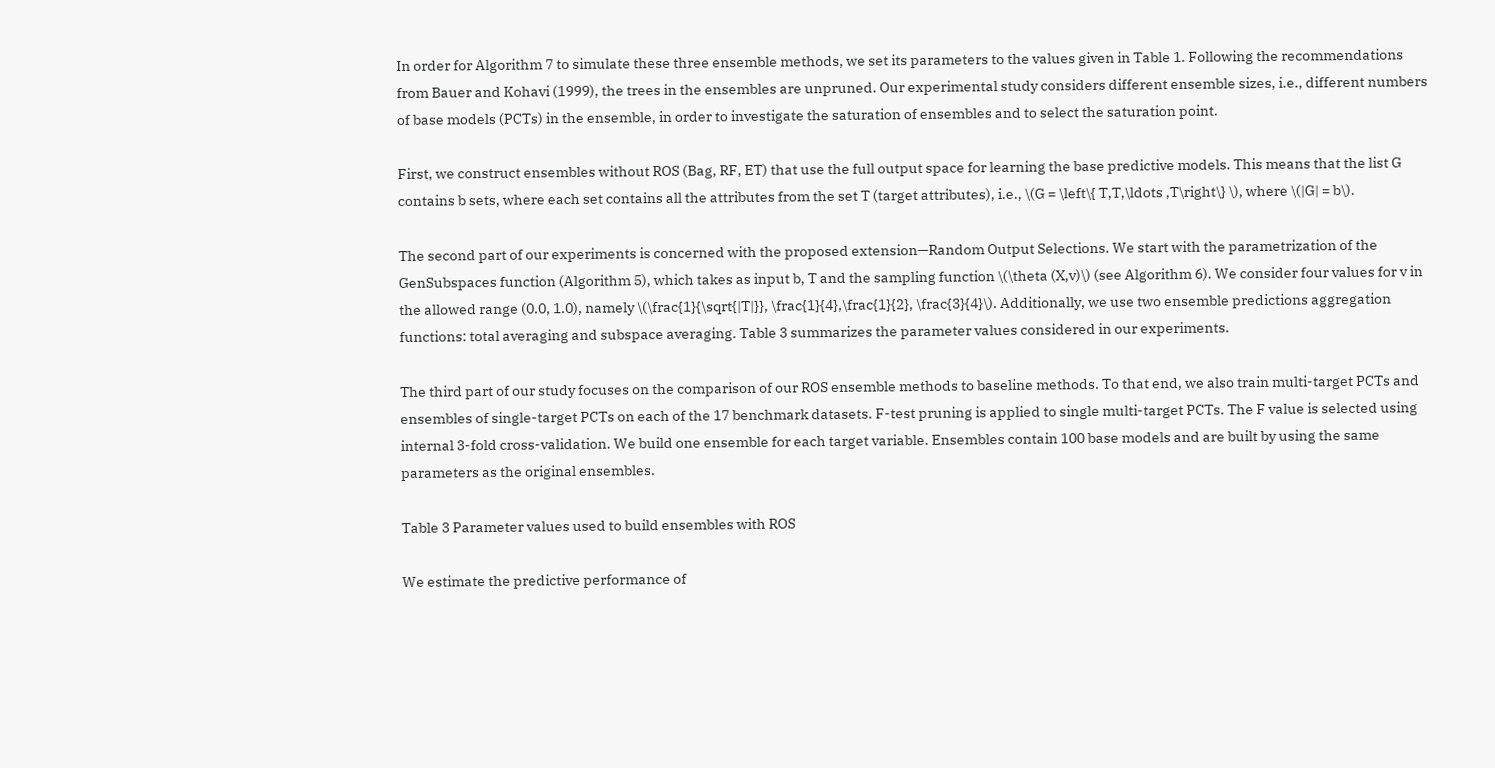In order for Algorithm 7 to simulate these three ensemble methods, we set its parameters to the values given in Table 1. Following the recommendations from Bauer and Kohavi (1999), the trees in the ensembles are unpruned. Our experimental study considers different ensemble sizes, i.e., different numbers of base models (PCTs) in the ensemble, in order to investigate the saturation of ensembles and to select the saturation point.

First, we construct ensembles without ROS (Bag, RF, ET) that use the full output space for learning the base predictive models. This means that the list G contains b sets, where each set contains all the attributes from the set T (target attributes), i.e., \(G = \left\{ T,T,\ldots ,T\right\} \), where \(|G| = b\).

The second part of our experiments is concerned with the proposed extension—Random Output Selections. We start with the parametrization of the GenSubspaces function (Algorithm 5), which takes as input b, T and the sampling function \(\theta (X,v)\) (see Algorithm 6). We consider four values for v in the allowed range (0.0, 1.0), namely \(\frac{1}{\sqrt{|T|}}, \frac{1}{4},\frac{1}{2}, \frac{3}{4}\). Additionally, we use two ensemble predictions aggregation functions: total averaging and subspace averaging. Table 3 summarizes the parameter values considered in our experiments.

The third part of our study focuses on the comparison of our ROS ensemble methods to baseline methods. To that end, we also train multi-target PCTs and ensembles of single-target PCTs on each of the 17 benchmark datasets. F-test pruning is applied to single multi-target PCTs. The F value is selected using internal 3-fold cross-validation. We build one ensemble for each target variable. Ensembles contain 100 base models and are built by using the same parameters as the original ensembles.

Table 3 Parameter values used to build ensembles with ROS

We estimate the predictive performance of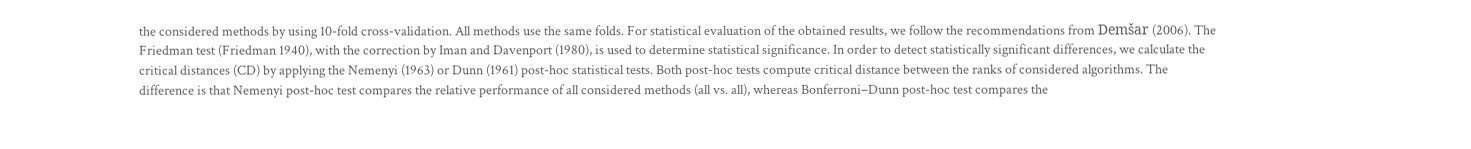the considered methods by using 10-fold cross-validation. All methods use the same folds. For statistical evaluation of the obtained results, we follow the recommendations from Demšar (2006). The Friedman test (Friedman 1940), with the correction by Iman and Davenport (1980), is used to determine statistical significance. In order to detect statistically significant differences, we calculate the critical distances (CD) by applying the Nemenyi (1963) or Dunn (1961) post-hoc statistical tests. Both post-hoc tests compute critical distance between the ranks of considered algorithms. The difference is that Nemenyi post-hoc test compares the relative performance of all considered methods (all vs. all), whereas Bonferroni–Dunn post-hoc test compares the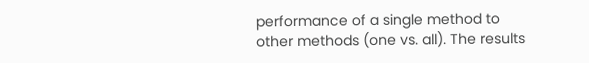performance of a single method to other methods (one vs. all). The results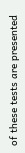of these tests are presented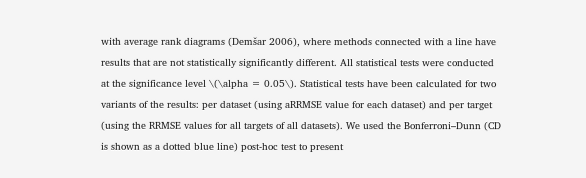with average rank diagrams (Demšar 2006), where methods connected with a line have results that are not statistically significantly different. All statistical tests were conducted at the significance level \(\alpha = 0.05\). Statistical tests have been calculated for two variants of the results: per dataset (using aRRMSE value for each dataset) and per target (using the RRMSE values for all targets of all datasets). We used the Bonferroni–Dunn (CD is shown as a dotted blue line) post-hoc test to present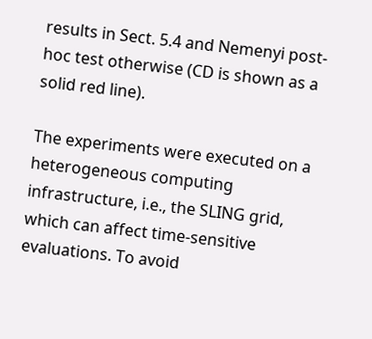results in Sect. 5.4 and Nemenyi post-hoc test otherwise (CD is shown as a solid red line).

The experiments were executed on a heterogeneous computing infrastructure, i.e., the SLING grid, which can affect time-sensitive evaluations. To avoid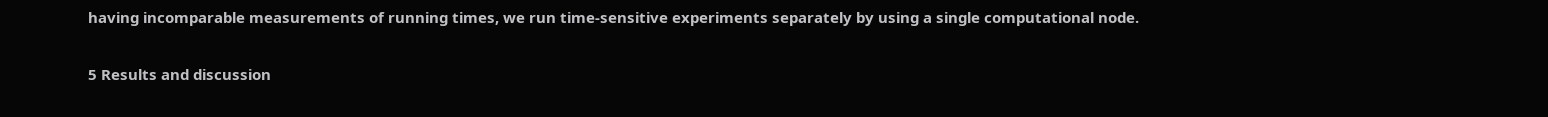having incomparable measurements of running times, we run time-sensitive experiments separately by using a single computational node.

5 Results and discussion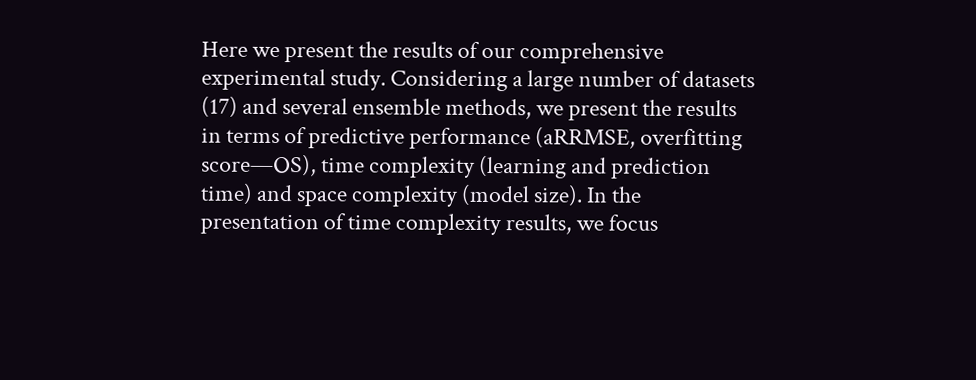Here we present the results of our comprehensive experimental study. Considering a large number of datasets (17) and several ensemble methods, we present the results in terms of predictive performance (aRRMSE, overfitting score—OS), time complexity (learning and prediction time) and space complexity (model size). In the presentation of time complexity results, we focus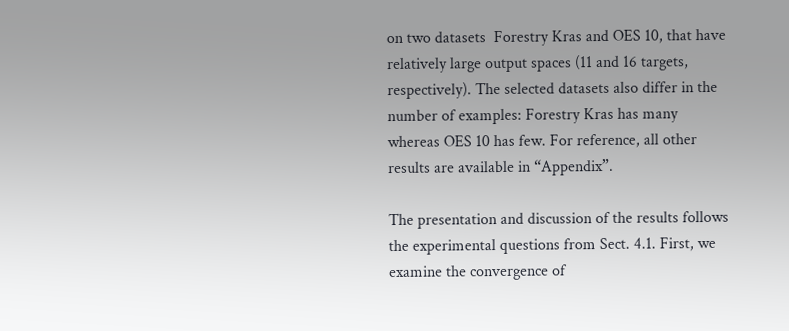on two datasets  Forestry Kras and OES 10, that have relatively large output spaces (11 and 16 targets, respectively). The selected datasets also differ in the number of examples: Forestry Kras has many whereas OES 10 has few. For reference, all other results are available in “Appendix”.

The presentation and discussion of the results follows the experimental questions from Sect. 4.1. First, we examine the convergence of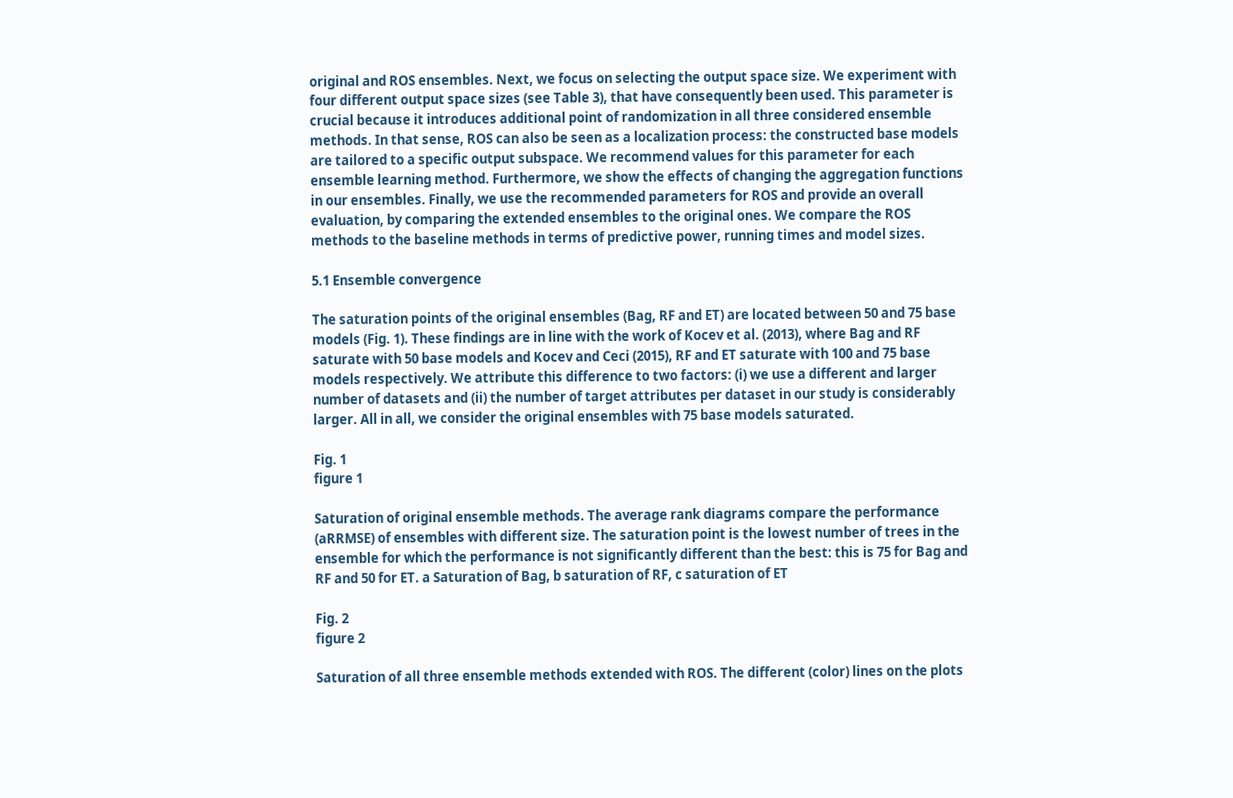original and ROS ensembles. Next, we focus on selecting the output space size. We experiment with four different output space sizes (see Table 3), that have consequently been used. This parameter is crucial because it introduces additional point of randomization in all three considered ensemble methods. In that sense, ROS can also be seen as a localization process: the constructed base models are tailored to a specific output subspace. We recommend values for this parameter for each ensemble learning method. Furthermore, we show the effects of changing the aggregation functions in our ensembles. Finally, we use the recommended parameters for ROS and provide an overall evaluation, by comparing the extended ensembles to the original ones. We compare the ROS methods to the baseline methods in terms of predictive power, running times and model sizes.

5.1 Ensemble convergence

The saturation points of the original ensembles (Bag, RF and ET) are located between 50 and 75 base models (Fig. 1). These findings are in line with the work of Kocev et al. (2013), where Bag and RF saturate with 50 base models and Kocev and Ceci (2015), RF and ET saturate with 100 and 75 base models respectively. We attribute this difference to two factors: (i) we use a different and larger number of datasets and (ii) the number of target attributes per dataset in our study is considerably larger. All in all, we consider the original ensembles with 75 base models saturated.

Fig. 1
figure 1

Saturation of original ensemble methods. The average rank diagrams compare the performance (aRRMSE) of ensembles with different size. The saturation point is the lowest number of trees in the ensemble for which the performance is not significantly different than the best: this is 75 for Bag and RF and 50 for ET. a Saturation of Bag, b saturation of RF, c saturation of ET

Fig. 2
figure 2

Saturation of all three ensemble methods extended with ROS. The different (color) lines on the plots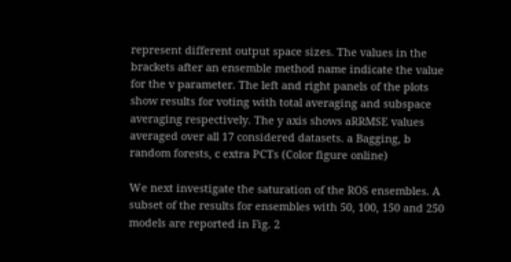represent different output space sizes. The values in the brackets after an ensemble method name indicate the value for the v parameter. The left and right panels of the plots show results for voting with total averaging and subspace averaging respectively. The y axis shows aRRMSE values averaged over all 17 considered datasets. a Bagging, b random forests, c extra PCTs (Color figure online)

We next investigate the saturation of the ROS ensembles. A subset of the results for ensembles with 50, 100, 150 and 250 models are reported in Fig. 2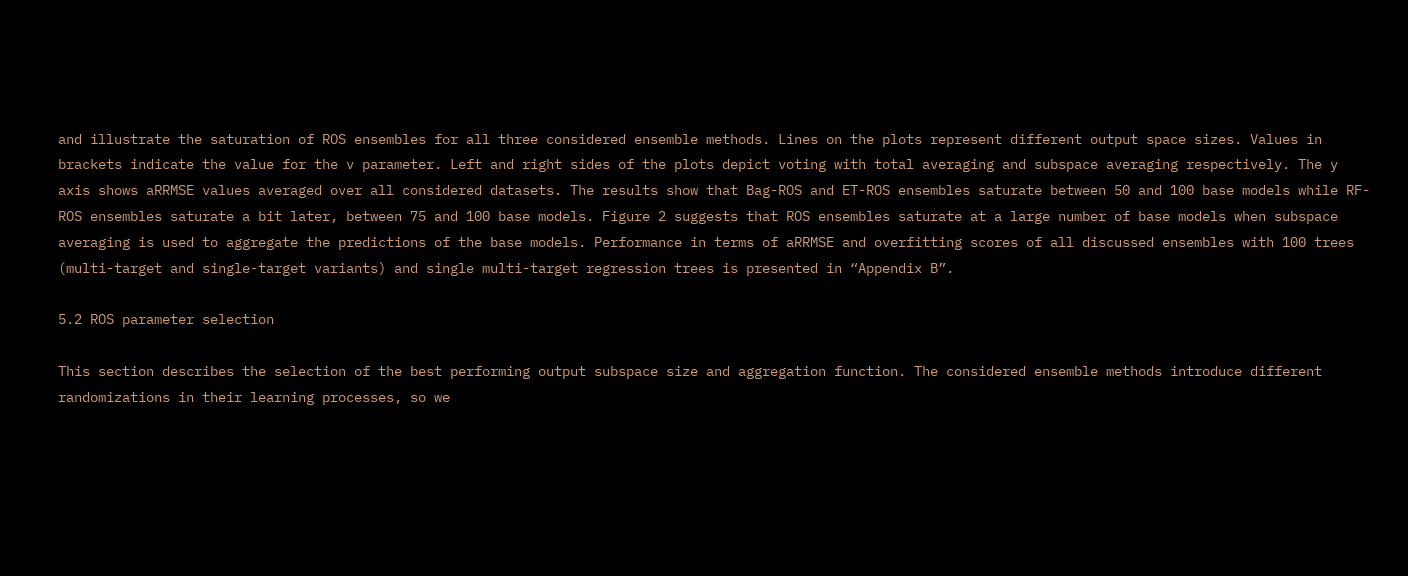and illustrate the saturation of ROS ensembles for all three considered ensemble methods. Lines on the plots represent different output space sizes. Values in brackets indicate the value for the v parameter. Left and right sides of the plots depict voting with total averaging and subspace averaging respectively. The y axis shows aRRMSE values averaged over all considered datasets. The results show that Bag-ROS and ET-ROS ensembles saturate between 50 and 100 base models while RF-ROS ensembles saturate a bit later, between 75 and 100 base models. Figure 2 suggests that ROS ensembles saturate at a large number of base models when subspace averaging is used to aggregate the predictions of the base models. Performance in terms of aRRMSE and overfitting scores of all discussed ensembles with 100 trees (multi-target and single-target variants) and single multi-target regression trees is presented in “Appendix B”.

5.2 ROS parameter selection

This section describes the selection of the best performing output subspace size and aggregation function. The considered ensemble methods introduce different randomizations in their learning processes, so we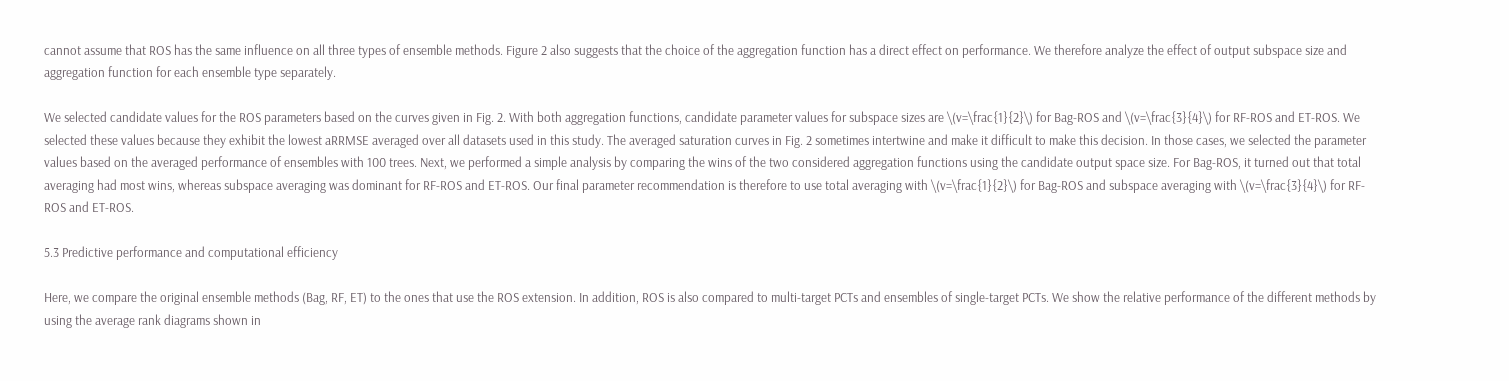cannot assume that ROS has the same influence on all three types of ensemble methods. Figure 2 also suggests that the choice of the aggregation function has a direct effect on performance. We therefore analyze the effect of output subspace size and aggregation function for each ensemble type separately.

We selected candidate values for the ROS parameters based on the curves given in Fig. 2. With both aggregation functions, candidate parameter values for subspace sizes are \(v=\frac{1}{2}\) for Bag-ROS and \(v=\frac{3}{4}\) for RF-ROS and ET-ROS. We selected these values because they exhibit the lowest aRRMSE averaged over all datasets used in this study. The averaged saturation curves in Fig. 2 sometimes intertwine and make it difficult to make this decision. In those cases, we selected the parameter values based on the averaged performance of ensembles with 100 trees. Next, we performed a simple analysis by comparing the wins of the two considered aggregation functions using the candidate output space size. For Bag-ROS, it turned out that total averaging had most wins, whereas subspace averaging was dominant for RF-ROS and ET-ROS. Our final parameter recommendation is therefore to use total averaging with \(v=\frac{1}{2}\) for Bag-ROS and subspace averaging with \(v=\frac{3}{4}\) for RF-ROS and ET-ROS.

5.3 Predictive performance and computational efficiency

Here, we compare the original ensemble methods (Bag, RF, ET) to the ones that use the ROS extension. In addition, ROS is also compared to multi-target PCTs and ensembles of single-target PCTs. We show the relative performance of the different methods by using the average rank diagrams shown in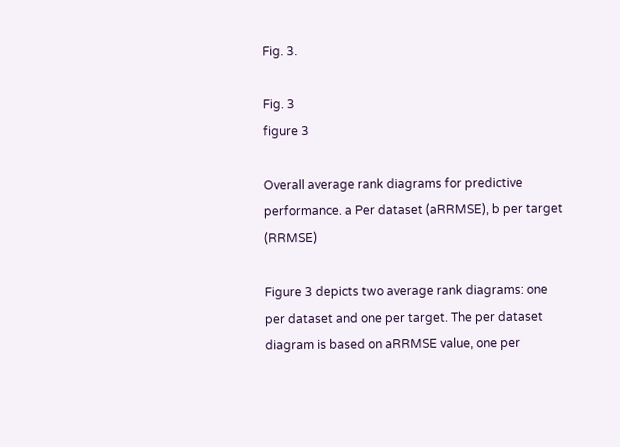Fig. 3.

Fig. 3
figure 3

Overall average rank diagrams for predictive performance. a Per dataset (aRRMSE), b per target (RRMSE)

Figure 3 depicts two average rank diagrams: one per dataset and one per target. The per dataset diagram is based on aRRMSE value, one per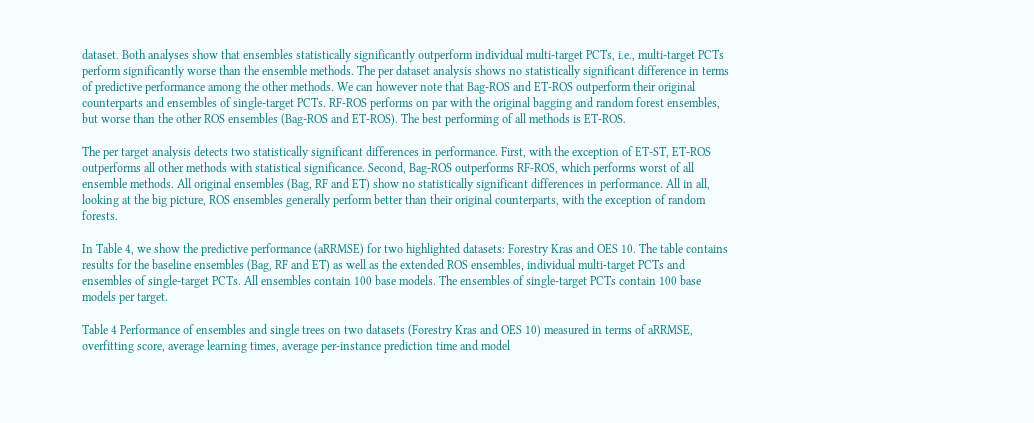dataset. Both analyses show that ensembles statistically significantly outperform individual multi-target PCTs, i.e., multi-target PCTs perform significantly worse than the ensemble methods. The per dataset analysis shows no statistically significant difference in terms of predictive performance among the other methods. We can however note that Bag-ROS and ET-ROS outperform their original counterparts and ensembles of single-target PCTs. RF-ROS performs on par with the original bagging and random forest ensembles, but worse than the other ROS ensembles (Bag-ROS and ET-ROS). The best performing of all methods is ET-ROS.

The per target analysis detects two statistically significant differences in performance. First, with the exception of ET-ST, ET-ROS outperforms all other methods with statistical significance. Second, Bag-ROS outperforms RF-ROS, which performs worst of all ensemble methods. All original ensembles (Bag, RF and ET) show no statistically significant differences in performance. All in all, looking at the big picture, ROS ensembles generally perform better than their original counterparts, with the exception of random forests.

In Table 4, we show the predictive performance (aRRMSE) for two highlighted datasets: Forestry Kras and OES 10. The table contains results for the baseline ensembles (Bag, RF and ET) as well as the extended ROS ensembles, individual multi-target PCTs and ensembles of single-target PCTs. All ensembles contain 100 base models. The ensembles of single-target PCTs contain 100 base models per target.

Table 4 Performance of ensembles and single trees on two datasets (Forestry Kras and OES 10) measured in terms of aRRMSE, overfitting score, average learning times, average per-instance prediction time and model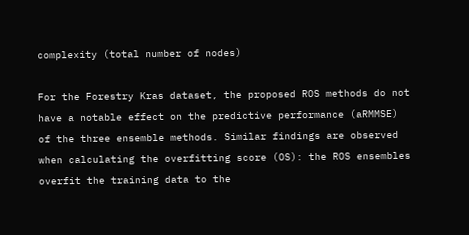complexity (total number of nodes)

For the Forestry Kras dataset, the proposed ROS methods do not have a notable effect on the predictive performance (aRMMSE) of the three ensemble methods. Similar findings are observed when calculating the overfitting score (OS): the ROS ensembles overfit the training data to the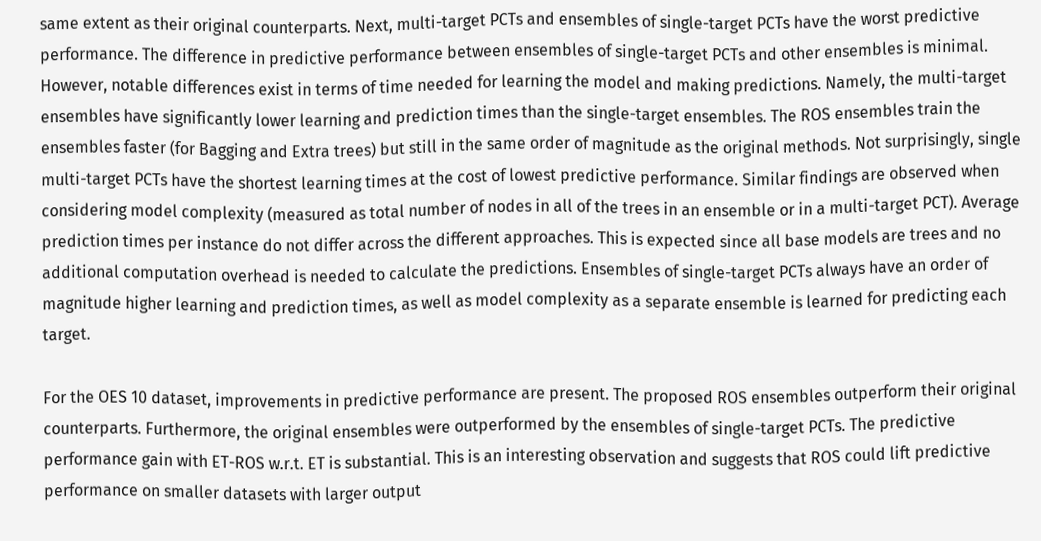same extent as their original counterparts. Next, multi-target PCTs and ensembles of single-target PCTs have the worst predictive performance. The difference in predictive performance between ensembles of single-target PCTs and other ensembles is minimal. However, notable differences exist in terms of time needed for learning the model and making predictions. Namely, the multi-target ensembles have significantly lower learning and prediction times than the single-target ensembles. The ROS ensembles train the ensembles faster (for Bagging and Extra trees) but still in the same order of magnitude as the original methods. Not surprisingly, single multi-target PCTs have the shortest learning times at the cost of lowest predictive performance. Similar findings are observed when considering model complexity (measured as total number of nodes in all of the trees in an ensemble or in a multi-target PCT). Average prediction times per instance do not differ across the different approaches. This is expected since all base models are trees and no additional computation overhead is needed to calculate the predictions. Ensembles of single-target PCTs always have an order of magnitude higher learning and prediction times, as well as model complexity as a separate ensemble is learned for predicting each target.

For the OES 10 dataset, improvements in predictive performance are present. The proposed ROS ensembles outperform their original counterparts. Furthermore, the original ensembles were outperformed by the ensembles of single-target PCTs. The predictive performance gain with ET-ROS w.r.t. ET is substantial. This is an interesting observation and suggests that ROS could lift predictive performance on smaller datasets with larger output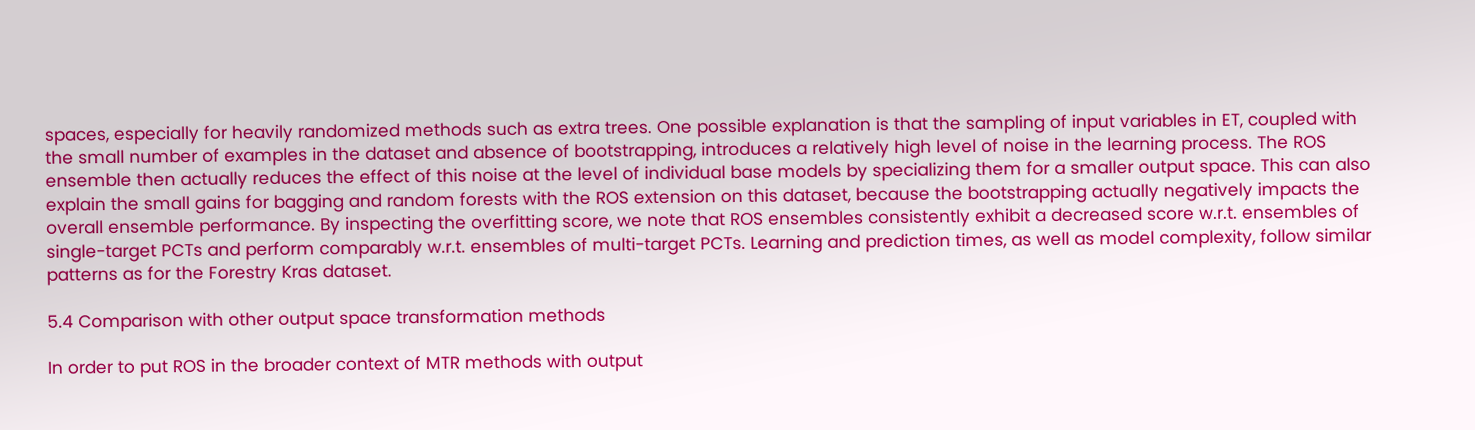spaces, especially for heavily randomized methods such as extra trees. One possible explanation is that the sampling of input variables in ET, coupled with the small number of examples in the dataset and absence of bootstrapping, introduces a relatively high level of noise in the learning process. The ROS ensemble then actually reduces the effect of this noise at the level of individual base models by specializing them for a smaller output space. This can also explain the small gains for bagging and random forests with the ROS extension on this dataset, because the bootstrapping actually negatively impacts the overall ensemble performance. By inspecting the overfitting score, we note that ROS ensembles consistently exhibit a decreased score w.r.t. ensembles of single-target PCTs and perform comparably w.r.t. ensembles of multi-target PCTs. Learning and prediction times, as well as model complexity, follow similar patterns as for the Forestry Kras dataset.

5.4 Comparison with other output space transformation methods

In order to put ROS in the broader context of MTR methods with output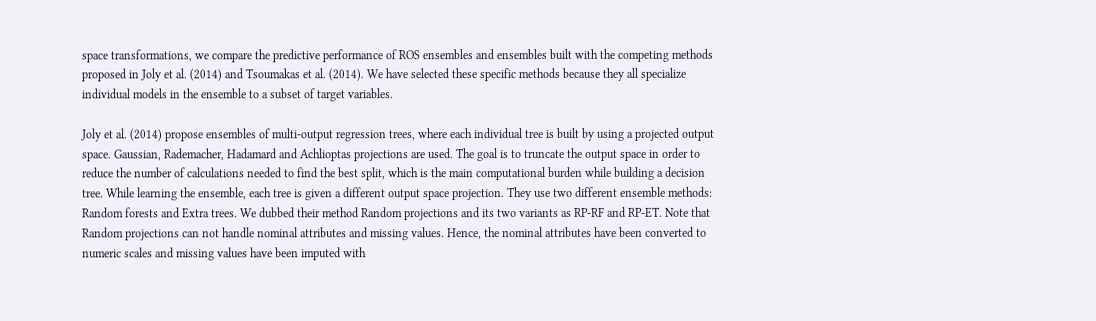space transformations, we compare the predictive performance of ROS ensembles and ensembles built with the competing methods proposed in Joly et al. (2014) and Tsoumakas et al. (2014). We have selected these specific methods because they all specialize individual models in the ensemble to a subset of target variables.

Joly et al. (2014) propose ensembles of multi-output regression trees, where each individual tree is built by using a projected output space. Gaussian, Rademacher, Hadamard and Achlioptas projections are used. The goal is to truncate the output space in order to reduce the number of calculations needed to find the best split, which is the main computational burden while building a decision tree. While learning the ensemble, each tree is given a different output space projection. They use two different ensemble methods: Random forests and Extra trees. We dubbed their method Random projections and its two variants as RP-RF and RP-ET. Note that Random projections can not handle nominal attributes and missing values. Hence, the nominal attributes have been converted to numeric scales and missing values have been imputed with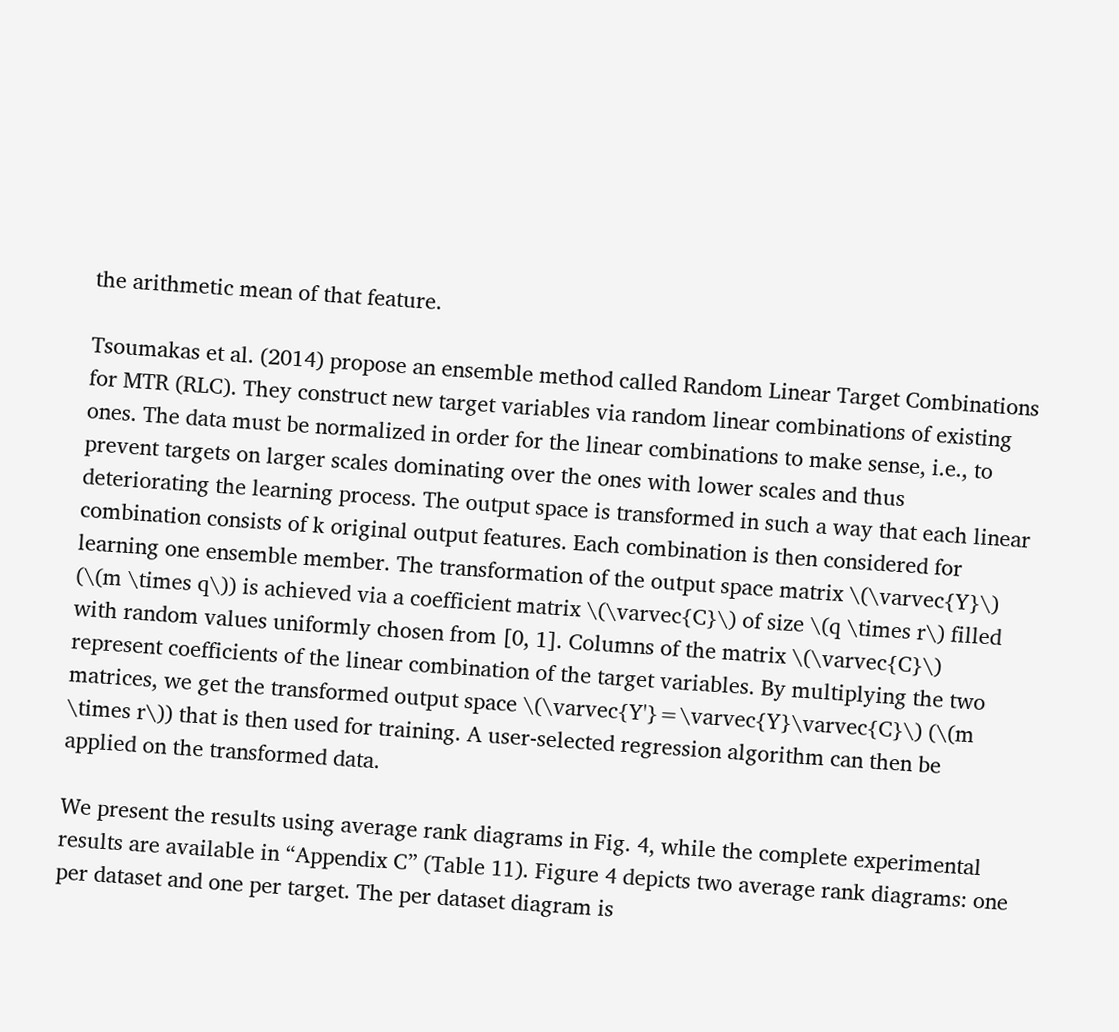the arithmetic mean of that feature.

Tsoumakas et al. (2014) propose an ensemble method called Random Linear Target Combinations for MTR (RLC). They construct new target variables via random linear combinations of existing ones. The data must be normalized in order for the linear combinations to make sense, i.e., to prevent targets on larger scales dominating over the ones with lower scales and thus deteriorating the learning process. The output space is transformed in such a way that each linear combination consists of k original output features. Each combination is then considered for learning one ensemble member. The transformation of the output space matrix \(\varvec{Y}\) (\(m \times q\)) is achieved via a coefficient matrix \(\varvec{C}\) of size \(q \times r\) filled with random values uniformly chosen from [0, 1]. Columns of the matrix \(\varvec{C}\) represent coefficients of the linear combination of the target variables. By multiplying the two matrices, we get the transformed output space \(\varvec{Y'}=\varvec{Y}\varvec{C}\) (\(m \times r\)) that is then used for training. A user-selected regression algorithm can then be applied on the transformed data.

We present the results using average rank diagrams in Fig. 4, while the complete experimental results are available in “Appendix C” (Table 11). Figure 4 depicts two average rank diagrams: one per dataset and one per target. The per dataset diagram is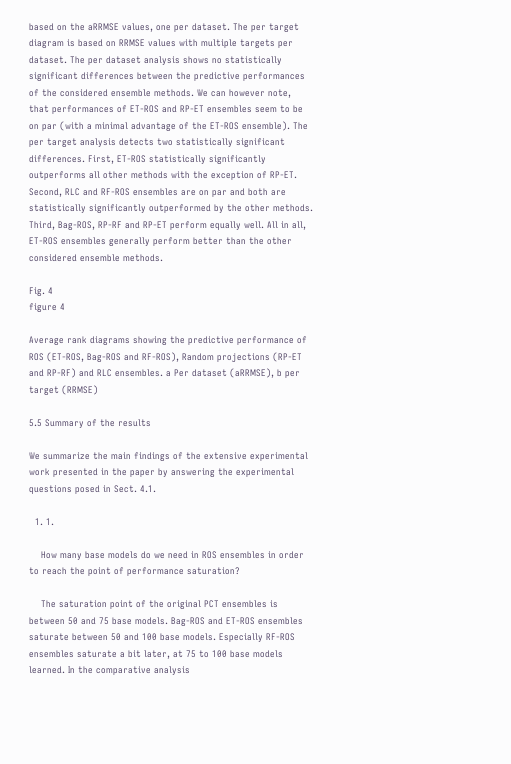based on the aRRMSE values, one per dataset. The per target diagram is based on RRMSE values with multiple targets per dataset. The per dataset analysis shows no statistically significant differences between the predictive performances of the considered ensemble methods. We can however note, that performances of ET-ROS and RP-ET ensembles seem to be on par (with a minimal advantage of the ET-ROS ensemble). The per target analysis detects two statistically significant differences. First, ET-ROS statistically significantly outperforms all other methods with the exception of RP-ET. Second, RLC and RF-ROS ensembles are on par and both are statistically significantly outperformed by the other methods. Third, Bag-ROS, RP-RF and RP-ET perform equally well. All in all, ET-ROS ensembles generally perform better than the other considered ensemble methods.

Fig. 4
figure 4

Average rank diagrams showing the predictive performance of ROS (ET-ROS, Bag-ROS and RF-ROS), Random projections (RP-ET and RP-RF) and RLC ensembles. a Per dataset (aRRMSE), b per target (RRMSE)

5.5 Summary of the results

We summarize the main findings of the extensive experimental work presented in the paper by answering the experimental questions posed in Sect. 4.1.

  1. 1.

    How many base models do we need in ROS ensembles in order to reach the point of performance saturation?

    The saturation point of the original PCT ensembles is between 50 and 75 base models. Bag-ROS and ET-ROS ensembles saturate between 50 and 100 base models. Especially RF-ROS ensembles saturate a bit later, at 75 to 100 base models learned. In the comparative analysis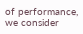of performance, we consider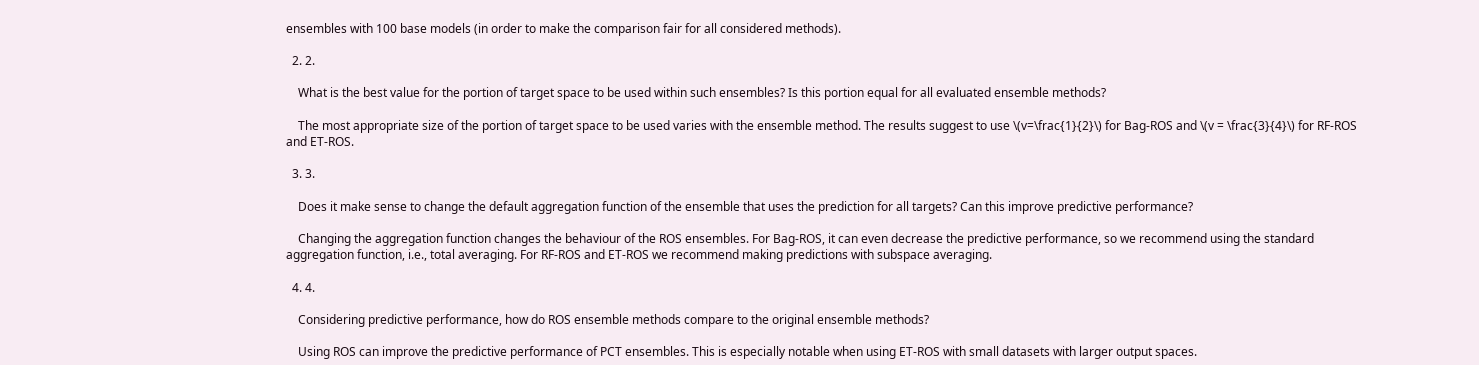ensembles with 100 base models (in order to make the comparison fair for all considered methods).

  2. 2.

    What is the best value for the portion of target space to be used within such ensembles? Is this portion equal for all evaluated ensemble methods?

    The most appropriate size of the portion of target space to be used varies with the ensemble method. The results suggest to use \(v=\frac{1}{2}\) for Bag-ROS and \(v = \frac{3}{4}\) for RF-ROS and ET-ROS.

  3. 3.

    Does it make sense to change the default aggregation function of the ensemble that uses the prediction for all targets? Can this improve predictive performance?

    Changing the aggregation function changes the behaviour of the ROS ensembles. For Bag-ROS, it can even decrease the predictive performance, so we recommend using the standard aggregation function, i.e., total averaging. For RF-ROS and ET-ROS we recommend making predictions with subspace averaging.

  4. 4.

    Considering predictive performance, how do ROS ensemble methods compare to the original ensemble methods?

    Using ROS can improve the predictive performance of PCT ensembles. This is especially notable when using ET-ROS with small datasets with larger output spaces.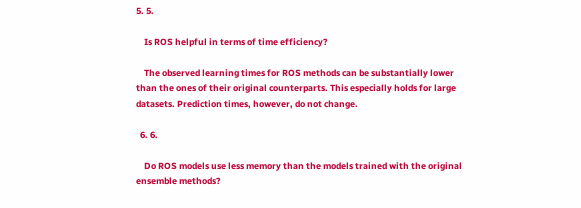5. 5.

    Is ROS helpful in terms of time efficiency?

    The observed learning times for ROS methods can be substantially lower than the ones of their original counterparts. This especially holds for large datasets. Prediction times, however, do not change.

  6. 6.

    Do ROS models use less memory than the models trained with the original ensemble methods?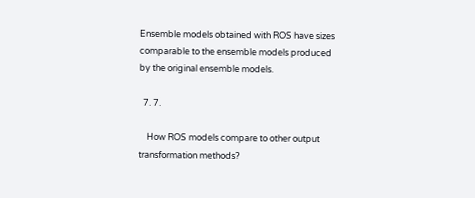Ensemble models obtained with ROS have sizes comparable to the ensemble models produced by the original ensemble models.

  7. 7.

    How ROS models compare to other output transformation methods?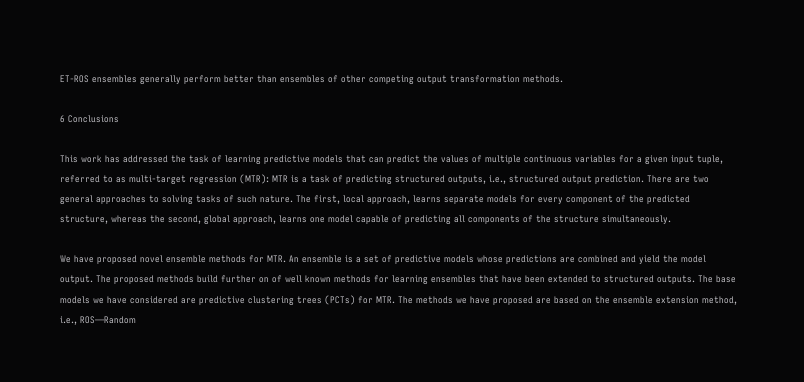ET-ROS ensembles generally perform better than ensembles of other competing output transformation methods.

6 Conclusions

This work has addressed the task of learning predictive models that can predict the values of multiple continuous variables for a given input tuple, referred to as multi-target regression (MTR): MTR is a task of predicting structured outputs, i.e., structured output prediction. There are two general approaches to solving tasks of such nature. The first, local approach, learns separate models for every component of the predicted structure, whereas the second, global approach, learns one model capable of predicting all components of the structure simultaneously.

We have proposed novel ensemble methods for MTR. An ensemble is a set of predictive models whose predictions are combined and yield the model output. The proposed methods build further on of well known methods for learning ensembles that have been extended to structured outputs. The base models we have considered are predictive clustering trees (PCTs) for MTR. The methods we have proposed are based on the ensemble extension method, i.e., ROS—Random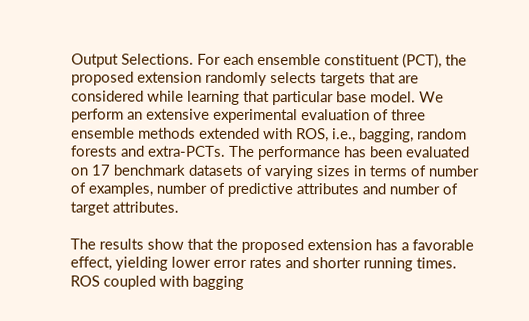Output Selections. For each ensemble constituent (PCT), the proposed extension randomly selects targets that are considered while learning that particular base model. We perform an extensive experimental evaluation of three ensemble methods extended with ROS, i.e., bagging, random forests and extra-PCTs. The performance has been evaluated on 17 benchmark datasets of varying sizes in terms of number of examples, number of predictive attributes and number of target attributes.

The results show that the proposed extension has a favorable effect, yielding lower error rates and shorter running times. ROS coupled with bagging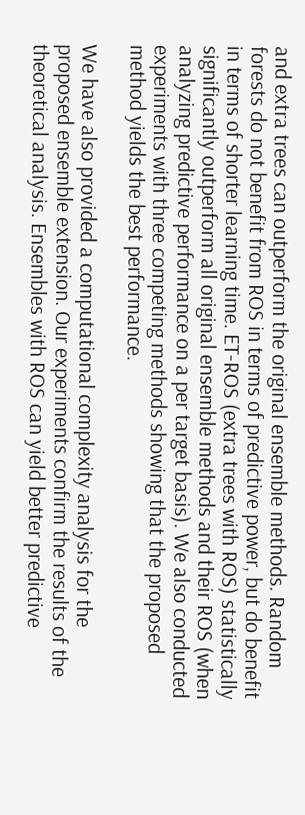and extra trees can outperform the original ensemble methods. Random forests do not benefit from ROS in terms of predictive power, but do benefit in terms of shorter learning time. ET-ROS (extra trees with ROS) statistically significantly outperform all original ensemble methods and their ROS (when analyzing predictive performance on a per target basis). We also conducted experiments with three competing methods showing that the proposed method yields the best performance.

We have also provided a computational complexity analysis for the proposed ensemble extension. Our experiments confirm the results of the theoretical analysis. Ensembles with ROS can yield better predictive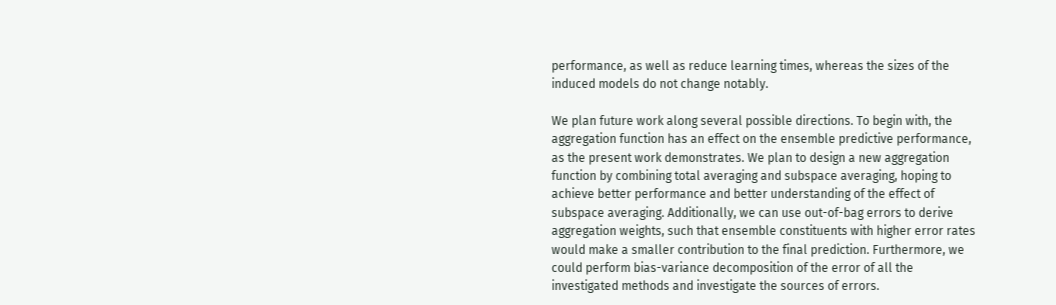performance, as well as reduce learning times, whereas the sizes of the induced models do not change notably.

We plan future work along several possible directions. To begin with, the aggregation function has an effect on the ensemble predictive performance, as the present work demonstrates. We plan to design a new aggregation function by combining total averaging and subspace averaging, hoping to achieve better performance and better understanding of the effect of subspace averaging. Additionally, we can use out-of-bag errors to derive aggregation weights, such that ensemble constituents with higher error rates would make a smaller contribution to the final prediction. Furthermore, we could perform bias-variance decomposition of the error of all the investigated methods and investigate the sources of errors.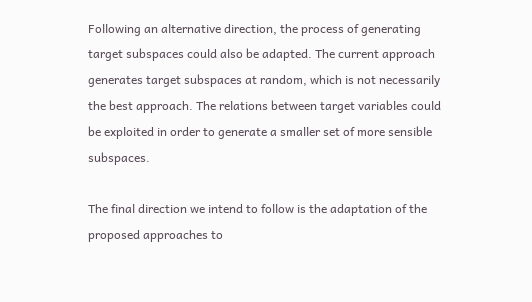Following an alternative direction, the process of generating target subspaces could also be adapted. The current approach generates target subspaces at random, which is not necessarily the best approach. The relations between target variables could be exploited in order to generate a smaller set of more sensible subspaces.

The final direction we intend to follow is the adaptation of the proposed approaches to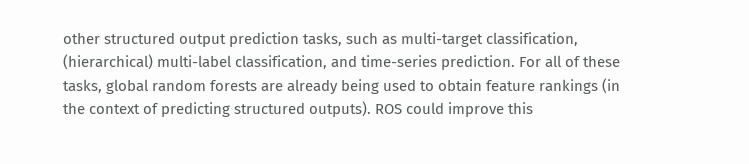other structured output prediction tasks, such as multi-target classification, (hierarchical) multi-label classification, and time-series prediction. For all of these tasks, global random forests are already being used to obtain feature rankings (in the context of predicting structured outputs). ROS could improve this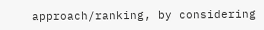approach/ranking, by considering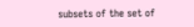subsets of the set of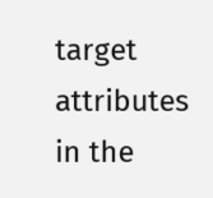target attributes in the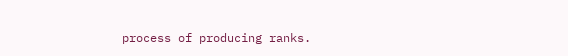process of producing ranks.